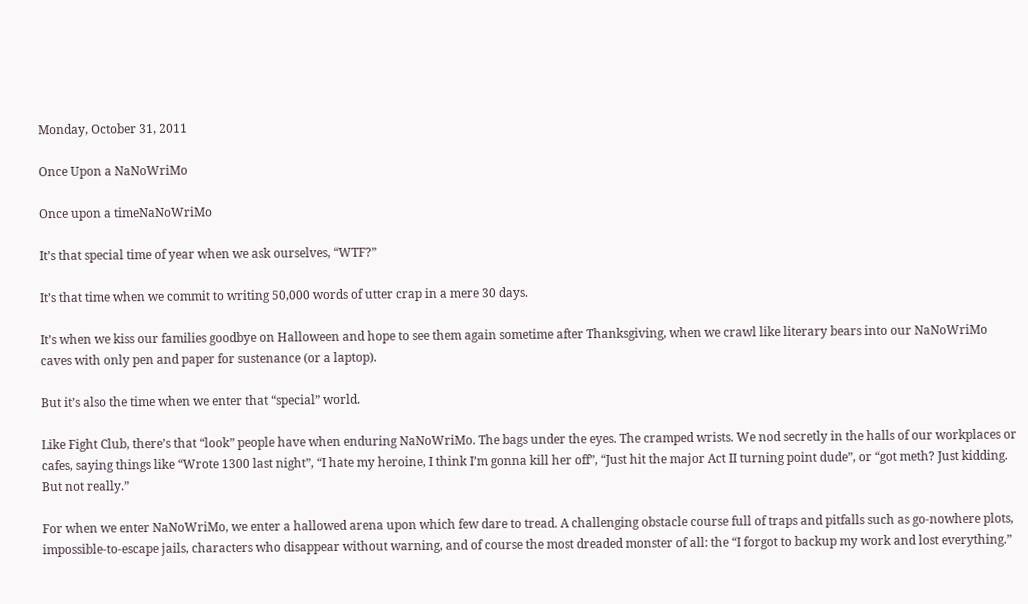Monday, October 31, 2011

Once Upon a NaNoWriMo

Once upon a timeNaNoWriMo

It’s that special time of year when we ask ourselves, “WTF?”

It’s that time when we commit to writing 50,000 words of utter crap in a mere 30 days.

It’s when we kiss our families goodbye on Halloween and hope to see them again sometime after Thanksgiving, when we crawl like literary bears into our NaNoWriMo caves with only pen and paper for sustenance (or a laptop).

But it’s also the time when we enter that “special” world.

Like Fight Club, there’s that “look” people have when enduring NaNoWriMo. The bags under the eyes. The cramped wrists. We nod secretly in the halls of our workplaces or cafes, saying things like “Wrote 1300 last night”, “I hate my heroine, I think I’m gonna kill her off”, “Just hit the major Act II turning point dude”, or “got meth? Just kidding. But not really.”

For when we enter NaNoWriMo, we enter a hallowed arena upon which few dare to tread. A challenging obstacle course full of traps and pitfalls such as go-nowhere plots, impossible-to-escape jails, characters who disappear without warning, and of course the most dreaded monster of all: the “I forgot to backup my work and lost everything.”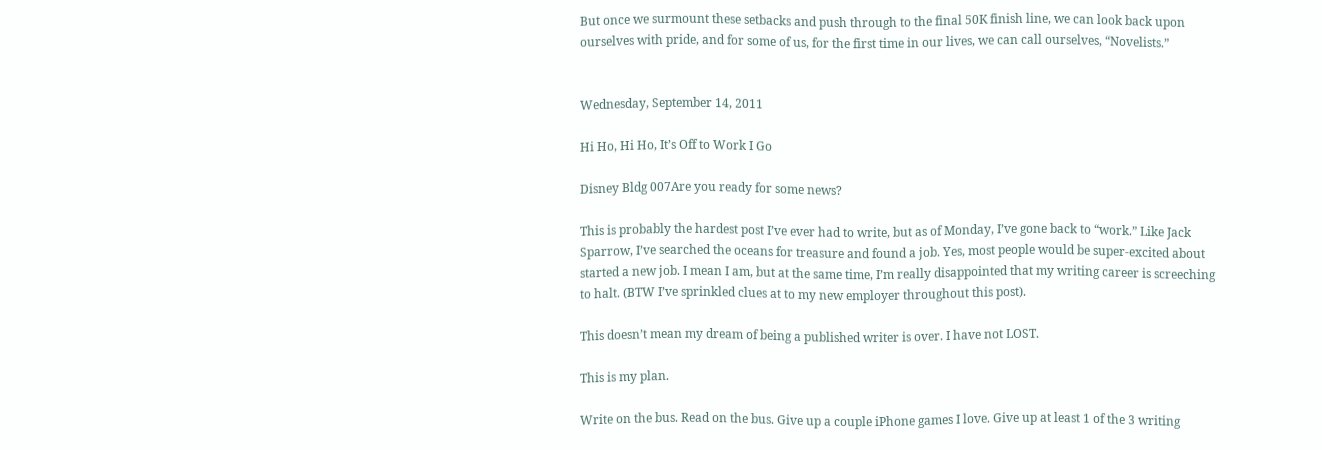But once we surmount these setbacks and push through to the final 50K finish line, we can look back upon ourselves with pride, and for some of us, for the first time in our lives, we can call ourselves, “Novelists.”


Wednesday, September 14, 2011

Hi Ho, Hi Ho, It’s Off to Work I Go

Disney Bldg 007Are you ready for some news?

This is probably the hardest post I’ve ever had to write, but as of Monday, I’ve gone back to “work.” Like Jack Sparrow, I’ve searched the oceans for treasure and found a job. Yes, most people would be super-excited about started a new job. I mean I am, but at the same time, I’m really disappointed that my writing career is screeching to halt. (BTW I’ve sprinkled clues at to my new employer throughout this post).

This doesn’t mean my dream of being a published writer is over. I have not LOST.

This is my plan.

Write on the bus. Read on the bus. Give up a couple iPhone games I love. Give up at least 1 of the 3 writing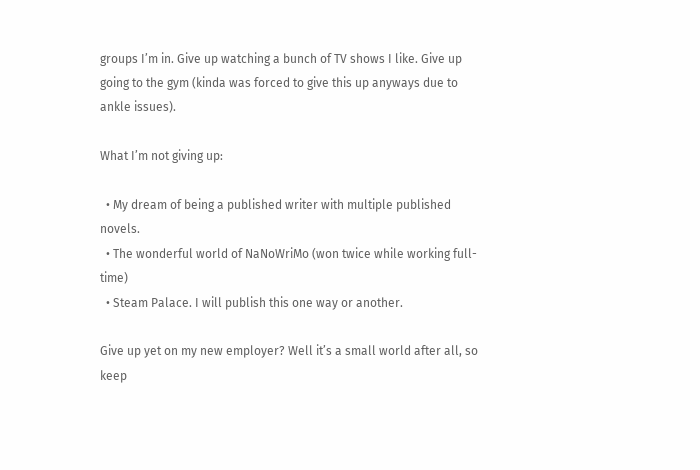groups I’m in. Give up watching a bunch of TV shows I like. Give up going to the gym (kinda was forced to give this up anyways due to ankle issues).

What I’m not giving up:

  • My dream of being a published writer with multiple published novels.
  • The wonderful world of NaNoWriMo (won twice while working full-time)
  • Steam Palace. I will publish this one way or another.

Give up yet on my new employer? Well it’s a small world after all, so keep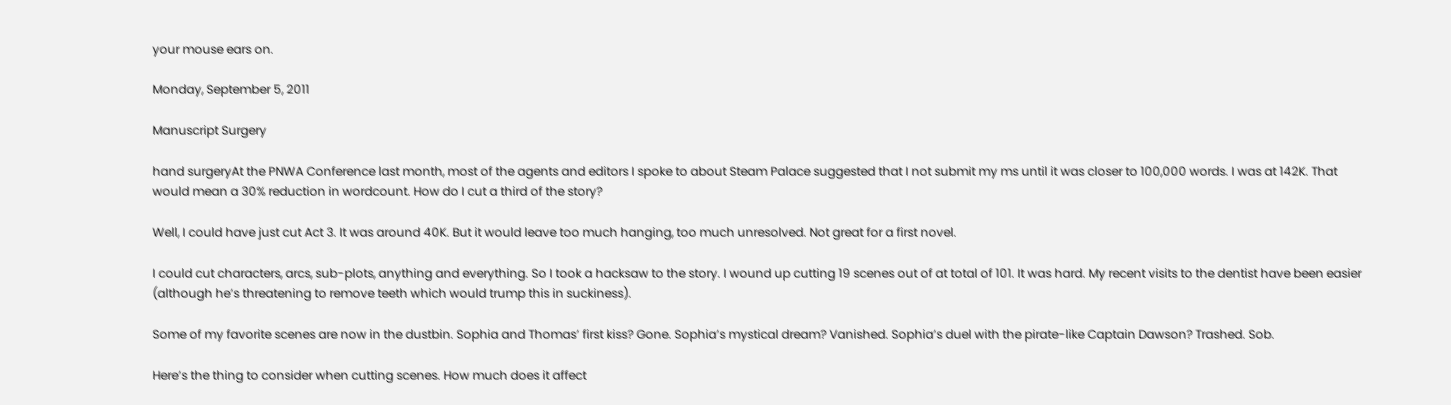your mouse ears on.

Monday, September 5, 2011

Manuscript Surgery

hand surgeryAt the PNWA Conference last month, most of the agents and editors I spoke to about Steam Palace suggested that I not submit my ms until it was closer to 100,000 words. I was at 142K. That would mean a 30% reduction in wordcount. How do I cut a third of the story?

Well, I could have just cut Act 3. It was around 40K. But it would leave too much hanging, too much unresolved. Not great for a first novel.

I could cut characters, arcs, sub-plots, anything and everything. So I took a hacksaw to the story. I wound up cutting 19 scenes out of at total of 101. It was hard. My recent visits to the dentist have been easier (although he’s threatening to remove teeth which would trump this in suckiness).

Some of my favorite scenes are now in the dustbin. Sophia and Thomas’ first kiss? Gone. Sophia’s mystical dream? Vanished. Sophia’s duel with the pirate-like Captain Dawson? Trashed. Sob.

Here’s the thing to consider when cutting scenes. How much does it affect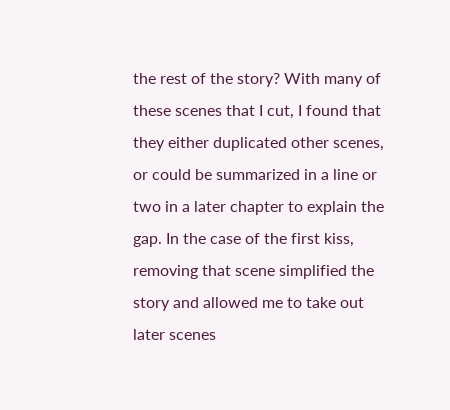the rest of the story? With many of these scenes that I cut, I found that they either duplicated other scenes, or could be summarized in a line or two in a later chapter to explain the gap. In the case of the first kiss, removing that scene simplified the story and allowed me to take out later scenes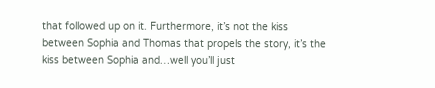that followed up on it. Furthermore, it’s not the kiss between Sophia and Thomas that propels the story, it’s the kiss between Sophia and…well you’ll just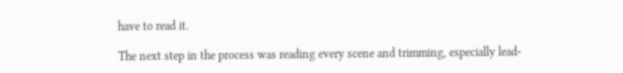have to read it.

The next step in the process was reading every scene and trimming, especially lead-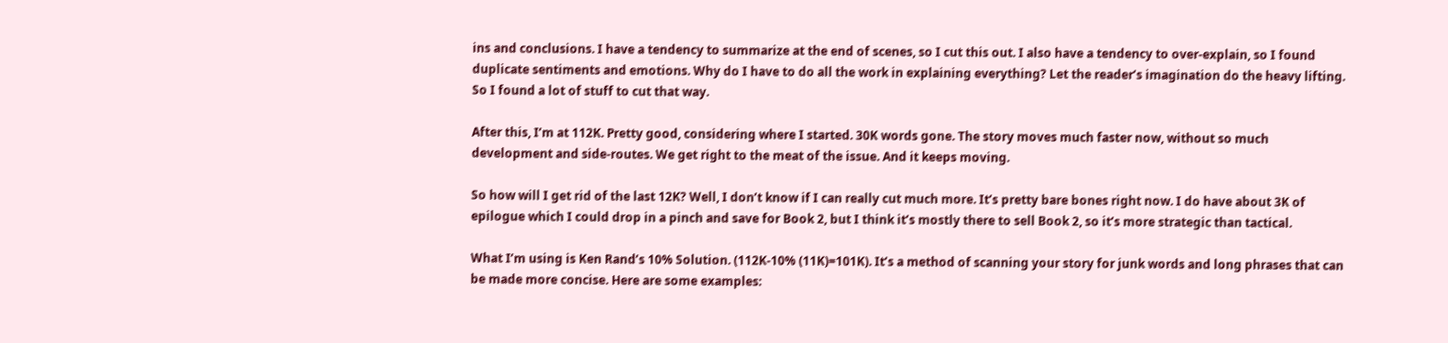ins and conclusions. I have a tendency to summarize at the end of scenes, so I cut this out. I also have a tendency to over-explain, so I found duplicate sentiments and emotions. Why do I have to do all the work in explaining everything? Let the reader’s imagination do the heavy lifting. So I found a lot of stuff to cut that way.

After this, I’m at 112K. Pretty good, considering where I started. 30K words gone. The story moves much faster now, without so much development and side-routes. We get right to the meat of the issue. And it keeps moving.

So how will I get rid of the last 12K? Well, I don’t know if I can really cut much more. It’s pretty bare bones right now. I do have about 3K of epilogue which I could drop in a pinch and save for Book 2, but I think it’s mostly there to sell Book 2, so it’s more strategic than tactical.

What I’m using is Ken Rand’s 10% Solution. (112K-10% (11K)=101K). It’s a method of scanning your story for junk words and long phrases that can be made more concise. Here are some examples: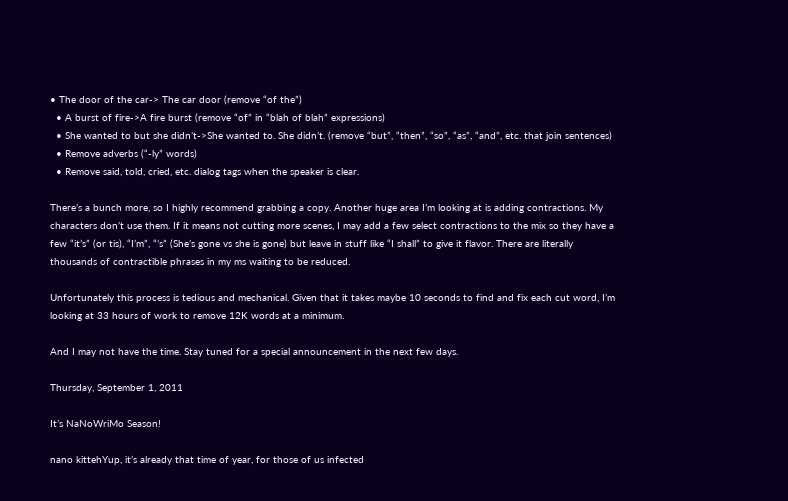• The door of the car-> The car door (remove “of the”)
  • A burst of fire->A fire burst (remove “of” in “blah of blah” expressions)
  • She wanted to but she didn’t->She wanted to. She didn’t. (remove “but”, “then”, “so”, “as”, “and”, etc. that join sentences)
  • Remove adverbs (“-ly” words)
  • Remove said, told, cried, etc. dialog tags when the speaker is clear.

There’s a bunch more, so I highly recommend grabbing a copy. Another huge area I’m looking at is adding contractions. My characters don’t use them. If it means not cutting more scenes, I may add a few select contractions to the mix so they have a few “it’s” (or tis), “I’m”, “’s” (She’s gone vs she is gone) but leave in stuff like “I shall” to give it flavor. There are literally thousands of contractible phrases in my ms waiting to be reduced.

Unfortunately this process is tedious and mechanical. Given that it takes maybe 10 seconds to find and fix each cut word, I’m looking at 33 hours of work to remove 12K words at a minimum.

And I may not have the time. Stay tuned for a special announcement in the next few days.

Thursday, September 1, 2011

It’s NaNoWriMo Season!

nano kittehYup, it’s already that time of year, for those of us infected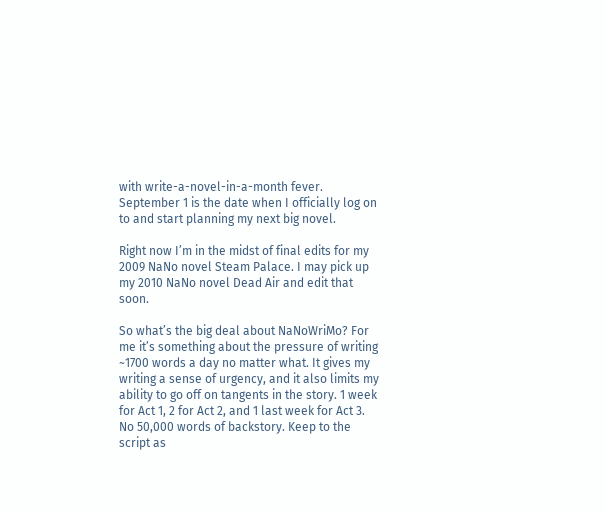with write-a-novel-in-a-month fever. September 1 is the date when I officially log on to and start planning my next big novel.

Right now I’m in the midst of final edits for my 2009 NaNo novel Steam Palace. I may pick up my 2010 NaNo novel Dead Air and edit that soon.

So what’s the big deal about NaNoWriMo? For me it’s something about the pressure of writing ~1700 words a day no matter what. It gives my writing a sense of urgency, and it also limits my ability to go off on tangents in the story. 1 week for Act 1, 2 for Act 2, and 1 last week for Act 3. No 50,000 words of backstory. Keep to the script as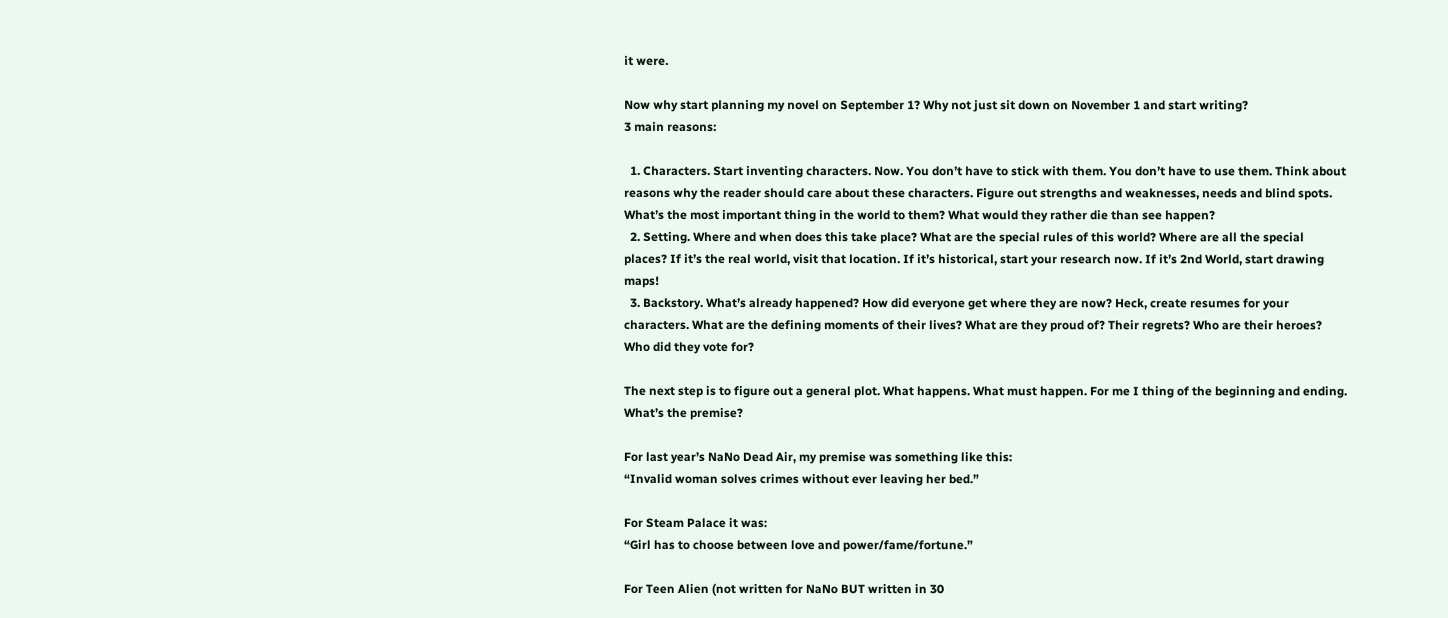it were.

Now why start planning my novel on September 1? Why not just sit down on November 1 and start writing?
3 main reasons:

  1. Characters. Start inventing characters. Now. You don’t have to stick with them. You don’t have to use them. Think about reasons why the reader should care about these characters. Figure out strengths and weaknesses, needs and blind spots. What’s the most important thing in the world to them? What would they rather die than see happen?
  2. Setting. Where and when does this take place? What are the special rules of this world? Where are all the special places? If it’s the real world, visit that location. If it’s historical, start your research now. If it’s 2nd World, start drawing maps!
  3. Backstory. What’s already happened? How did everyone get where they are now? Heck, create resumes for your characters. What are the defining moments of their lives? What are they proud of? Their regrets? Who are their heroes? Who did they vote for?

The next step is to figure out a general plot. What happens. What must happen. For me I thing of the beginning and ending. What’s the premise?

For last year’s NaNo Dead Air, my premise was something like this:
“Invalid woman solves crimes without ever leaving her bed.”

For Steam Palace it was:
“Girl has to choose between love and power/fame/fortune.”

For Teen Alien (not written for NaNo BUT written in 30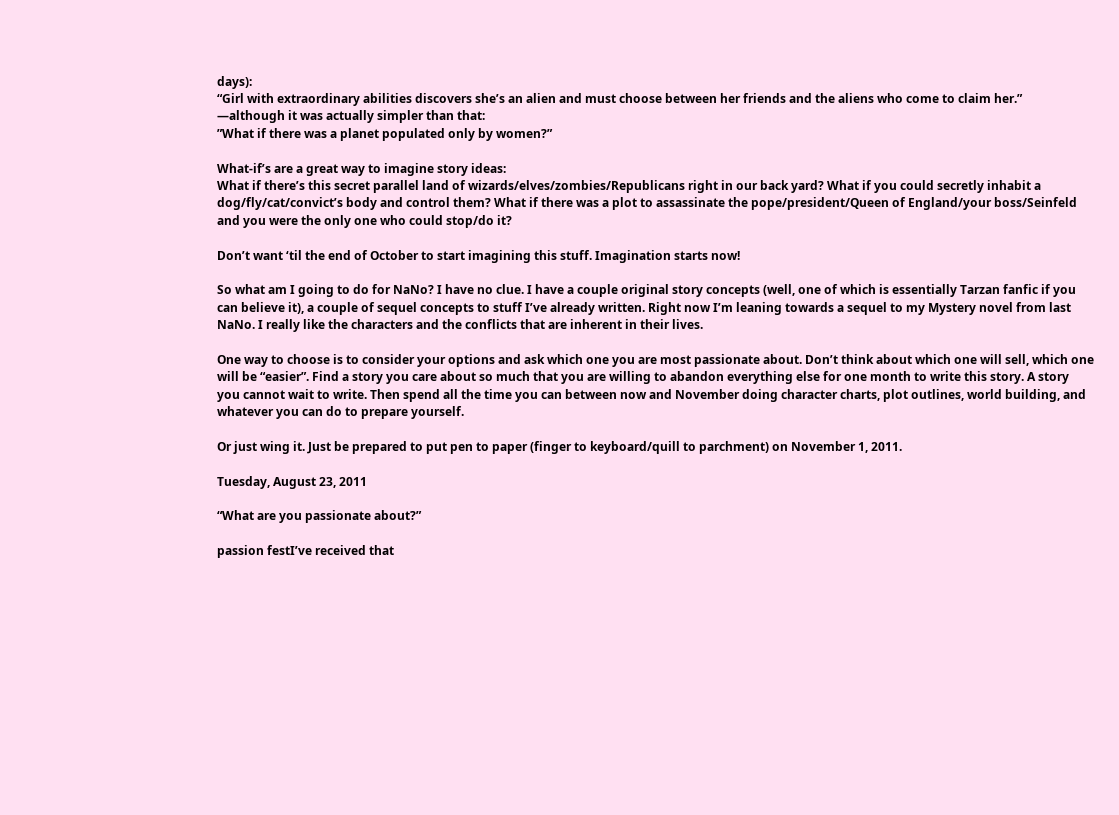days):
“Girl with extraordinary abilities discovers she’s an alien and must choose between her friends and the aliens who come to claim her.”
—although it was actually simpler than that:
”What if there was a planet populated only by women?”

What-if’s are a great way to imagine story ideas:
What if there’s this secret parallel land of wizards/elves/zombies/Republicans right in our back yard? What if you could secretly inhabit a dog/fly/cat/convict’s body and control them? What if there was a plot to assassinate the pope/president/Queen of England/your boss/Seinfeld and you were the only one who could stop/do it?

Don’t want ‘til the end of October to start imagining this stuff. Imagination starts now!

So what am I going to do for NaNo? I have no clue. I have a couple original story concepts (well, one of which is essentially Tarzan fanfic if you can believe it), a couple of sequel concepts to stuff I’ve already written. Right now I’m leaning towards a sequel to my Mystery novel from last NaNo. I really like the characters and the conflicts that are inherent in their lives.

One way to choose is to consider your options and ask which one you are most passionate about. Don’t think about which one will sell, which one will be “easier”. Find a story you care about so much that you are willing to abandon everything else for one month to write this story. A story you cannot wait to write. Then spend all the time you can between now and November doing character charts, plot outlines, world building, and whatever you can do to prepare yourself.

Or just wing it. Just be prepared to put pen to paper (finger to keyboard/quill to parchment) on November 1, 2011.

Tuesday, August 23, 2011

“What are you passionate about?”

passion festI’ve received that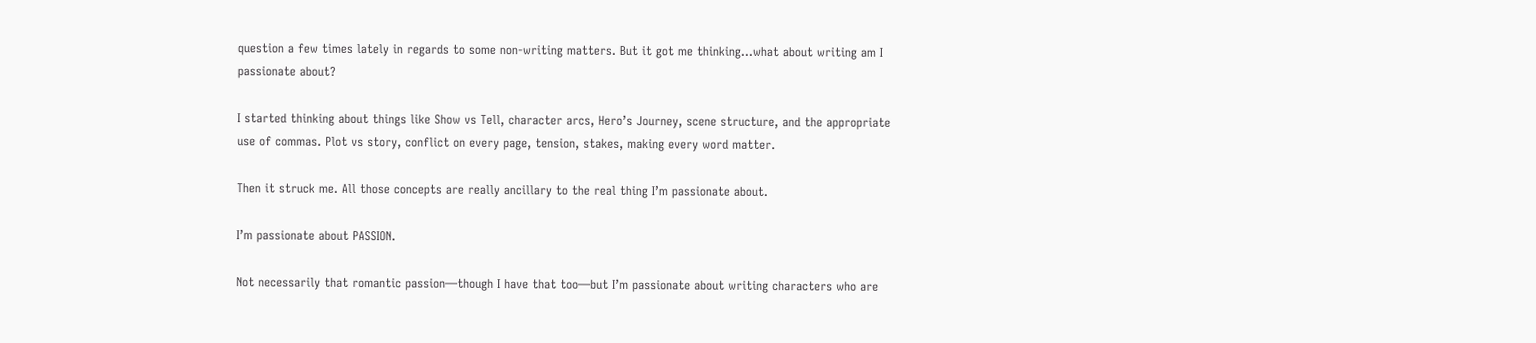question a few times lately in regards to some non-writing matters. But it got me thinking…what about writing am I passionate about?

I started thinking about things like Show vs Tell, character arcs, Hero’s Journey, scene structure, and the appropriate use of commas. Plot vs story, conflict on every page, tension, stakes, making every word matter.

Then it struck me. All those concepts are really ancillary to the real thing I’m passionate about.

I’m passionate about PASSION.

Not necessarily that romantic passion—though I have that too—but I’m passionate about writing characters who are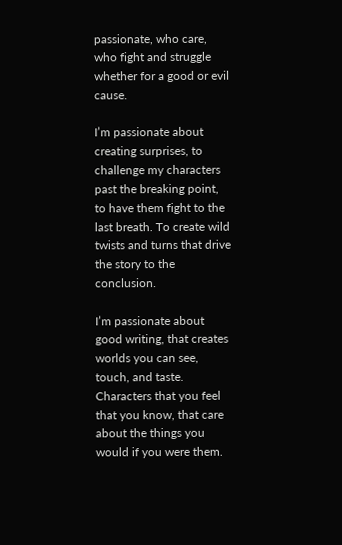passionate, who care, who fight and struggle whether for a good or evil cause.

I’m passionate about creating surprises, to challenge my characters past the breaking point, to have them fight to the last breath. To create wild twists and turns that drive the story to the conclusion.

I’m passionate about good writing, that creates worlds you can see, touch, and taste. Characters that you feel that you know, that care about the things you would if you were them.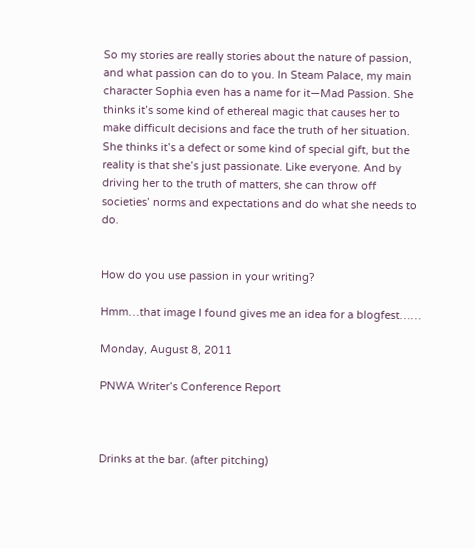So my stories are really stories about the nature of passion, and what passion can do to you. In Steam Palace, my main character Sophia even has a name for it—Mad Passion. She thinks it’s some kind of ethereal magic that causes her to make difficult decisions and face the truth of her situation. She thinks it’s a defect or some kind of special gift, but the reality is that she’s just passionate. Like everyone. And by driving her to the truth of matters, she can throw off societies’ norms and expectations and do what she needs to do.


How do you use passion in your writing?

Hmm…that image I found gives me an idea for a blogfest……

Monday, August 8, 2011

PNWA Writer’s Conference Report



Drinks at the bar. (after pitching)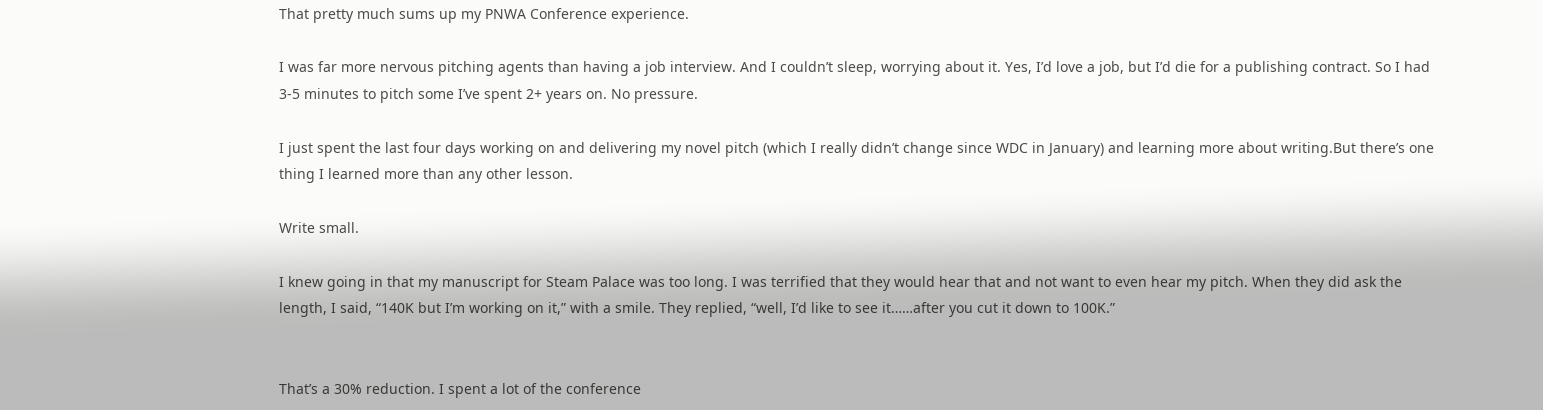That pretty much sums up my PNWA Conference experience.

I was far more nervous pitching agents than having a job interview. And I couldn’t sleep, worrying about it. Yes, I’d love a job, but I’d die for a publishing contract. So I had 3-5 minutes to pitch some I’ve spent 2+ years on. No pressure.

I just spent the last four days working on and delivering my novel pitch (which I really didn’t change since WDC in January) and learning more about writing.But there’s one thing I learned more than any other lesson.

Write small.

I knew going in that my manuscript for Steam Palace was too long. I was terrified that they would hear that and not want to even hear my pitch. When they did ask the length, I said, “140K but I’m working on it,” with a smile. They replied, “well, I’d like to see it……after you cut it down to 100K.”


That’s a 30% reduction. I spent a lot of the conference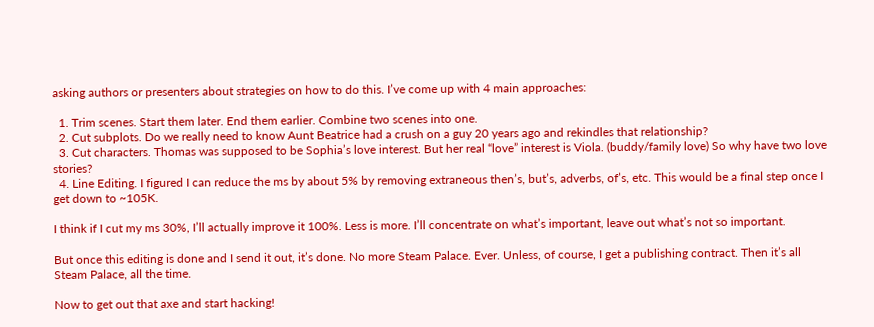asking authors or presenters about strategies on how to do this. I’ve come up with 4 main approaches:

  1. Trim scenes. Start them later. End them earlier. Combine two scenes into one.
  2. Cut subplots. Do we really need to know Aunt Beatrice had a crush on a guy 20 years ago and rekindles that relationship?
  3. Cut characters. Thomas was supposed to be Sophia’s love interest. But her real “love” interest is Viola. (buddy/family love) So why have two love stories?
  4. Line Editing. I figured I can reduce the ms by about 5% by removing extraneous then’s, but’s, adverbs, of’s, etc. This would be a final step once I get down to ~105K.

I think if I cut my ms 30%, I’ll actually improve it 100%. Less is more. I’ll concentrate on what’s important, leave out what’s not so important.

But once this editing is done and I send it out, it’s done. No more Steam Palace. Ever. Unless, of course, I get a publishing contract. Then it’s all Steam Palace, all the time.

Now to get out that axe and start hacking!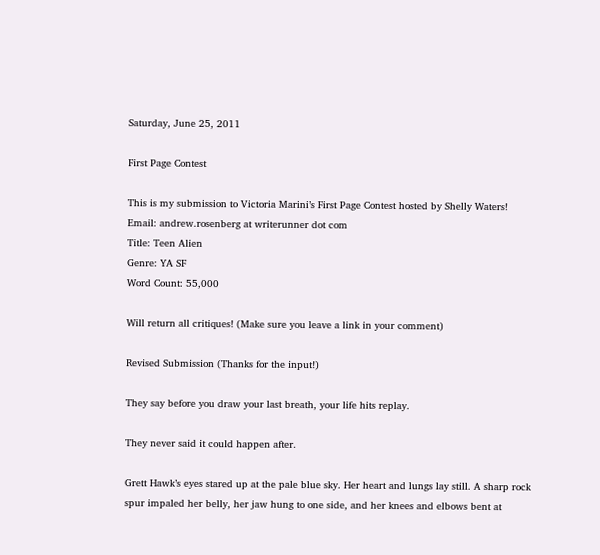Saturday, June 25, 2011

First Page Contest

This is my submission to Victoria Marini’s First Page Contest hosted by Shelly Waters!
Email: andrew.rosenberg at writerunner dot com
Title: Teen Alien
Genre: YA SF
Word Count: 55,000

Will return all critiques! (Make sure you leave a link in your comment)

Revised Submission (Thanks for the input!)

They say before you draw your last breath, your life hits replay.

They never said it could happen after.

Grett Hawk’s eyes stared up at the pale blue sky. Her heart and lungs lay still. A sharp rock spur impaled her belly, her jaw hung to one side, and her knees and elbows bent at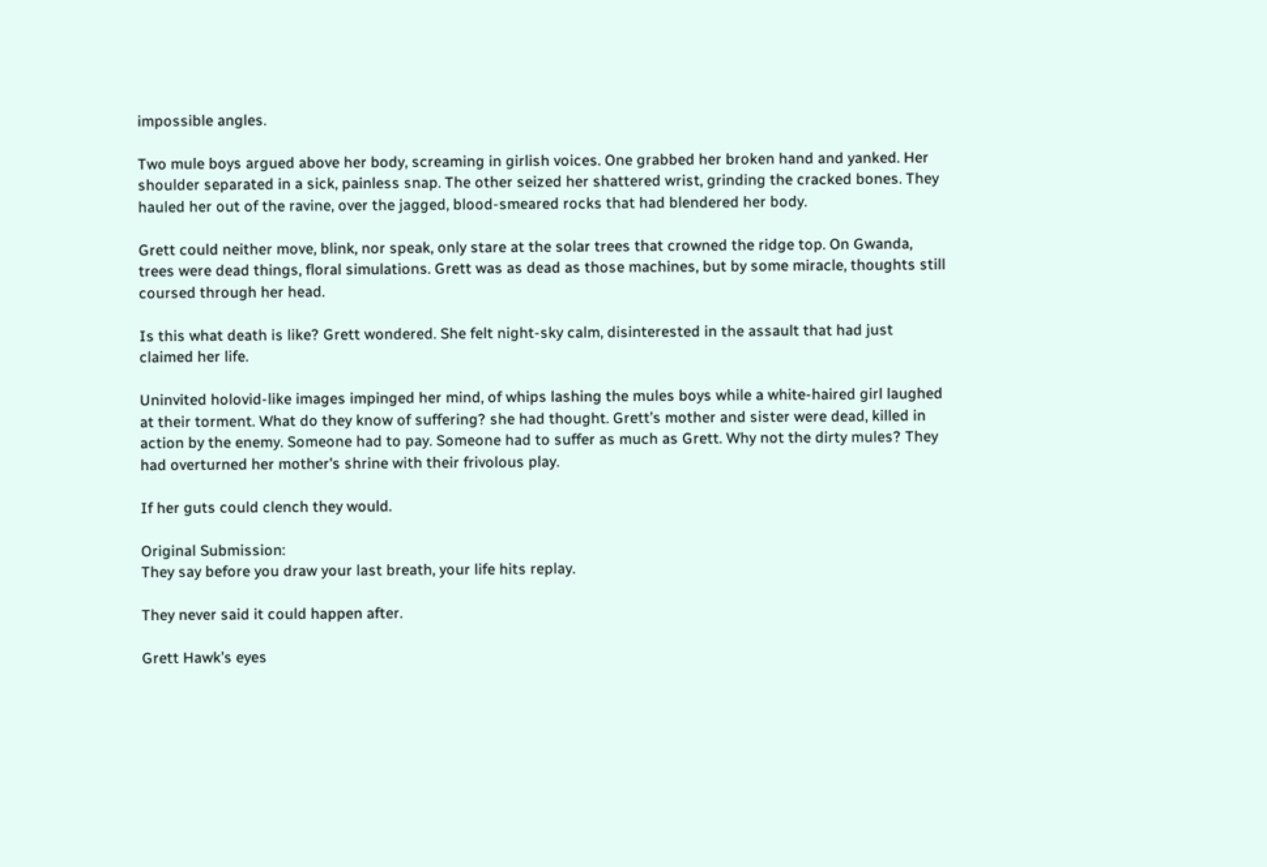impossible angles.

Two mule boys argued above her body, screaming in girlish voices. One grabbed her broken hand and yanked. Her shoulder separated in a sick, painless snap. The other seized her shattered wrist, grinding the cracked bones. They hauled her out of the ravine, over the jagged, blood-smeared rocks that had blendered her body.

Grett could neither move, blink, nor speak, only stare at the solar trees that crowned the ridge top. On Gwanda, trees were dead things, floral simulations. Grett was as dead as those machines, but by some miracle, thoughts still coursed through her head.

Is this what death is like? Grett wondered. She felt night-sky calm, disinterested in the assault that had just claimed her life.

Uninvited holovid-like images impinged her mind, of whips lashing the mules boys while a white-haired girl laughed at their torment. What do they know of suffering? she had thought. Grett’s mother and sister were dead, killed in action by the enemy. Someone had to pay. Someone had to suffer as much as Grett. Why not the dirty mules? They had overturned her mother's shrine with their frivolous play.

If her guts could clench they would.

Original Submission:
They say before you draw your last breath, your life hits replay.

They never said it could happen after.

Grett Hawk’s eyes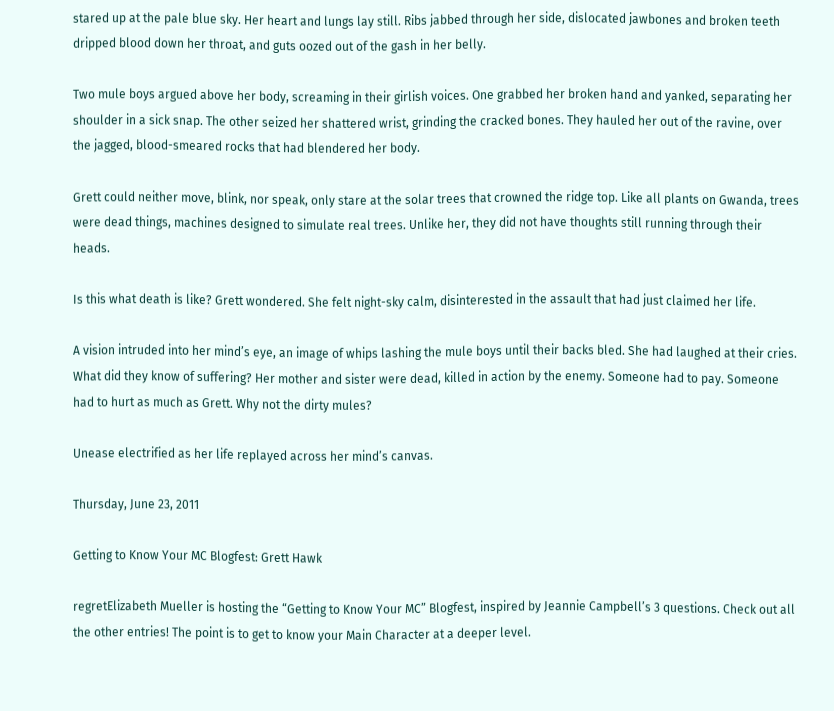stared up at the pale blue sky. Her heart and lungs lay still. Ribs jabbed through her side, dislocated jawbones and broken teeth dripped blood down her throat, and guts oozed out of the gash in her belly.

Two mule boys argued above her body, screaming in their girlish voices. One grabbed her broken hand and yanked, separating her shoulder in a sick snap. The other seized her shattered wrist, grinding the cracked bones. They hauled her out of the ravine, over the jagged, blood-smeared rocks that had blendered her body.

Grett could neither move, blink, nor speak, only stare at the solar trees that crowned the ridge top. Like all plants on Gwanda, trees were dead things, machines designed to simulate real trees. Unlike her, they did not have thoughts still running through their heads.

Is this what death is like? Grett wondered. She felt night-sky calm, disinterested in the assault that had just claimed her life.

A vision intruded into her mind’s eye, an image of whips lashing the mule boys until their backs bled. She had laughed at their cries. What did they know of suffering? Her mother and sister were dead, killed in action by the enemy. Someone had to pay. Someone had to hurt as much as Grett. Why not the dirty mules?

Unease electrified as her life replayed across her mind’s canvas.

Thursday, June 23, 2011

Getting to Know Your MC Blogfest: Grett Hawk

regretElizabeth Mueller is hosting the “Getting to Know Your MC” Blogfest, inspired by Jeannie Campbell’s 3 questions. Check out all the other entries! The point is to get to know your Main Character at a deeper level.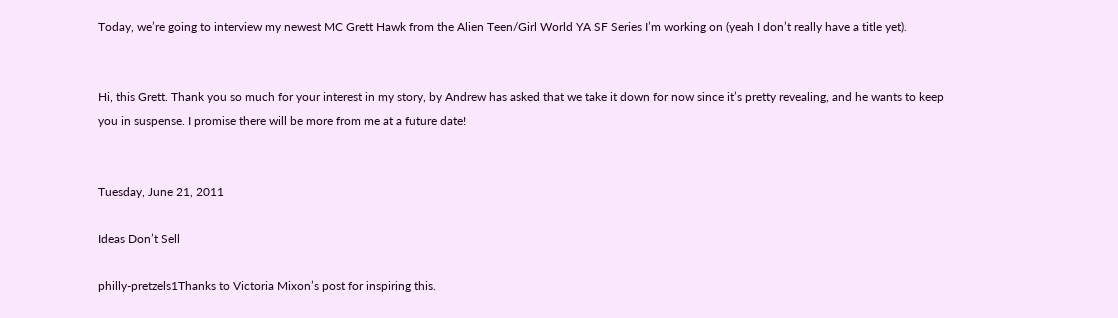Today, we’re going to interview my newest MC Grett Hawk from the Alien Teen/Girl World YA SF Series I’m working on (yeah I don’t really have a title yet).


Hi, this Grett. Thank you so much for your interest in my story, by Andrew has asked that we take it down for now since it’s pretty revealing, and he wants to keep you in suspense. I promise there will be more from me at a future date!


Tuesday, June 21, 2011

Ideas Don’t Sell

philly-pretzels1Thanks to Victoria Mixon’s post for inspiring this.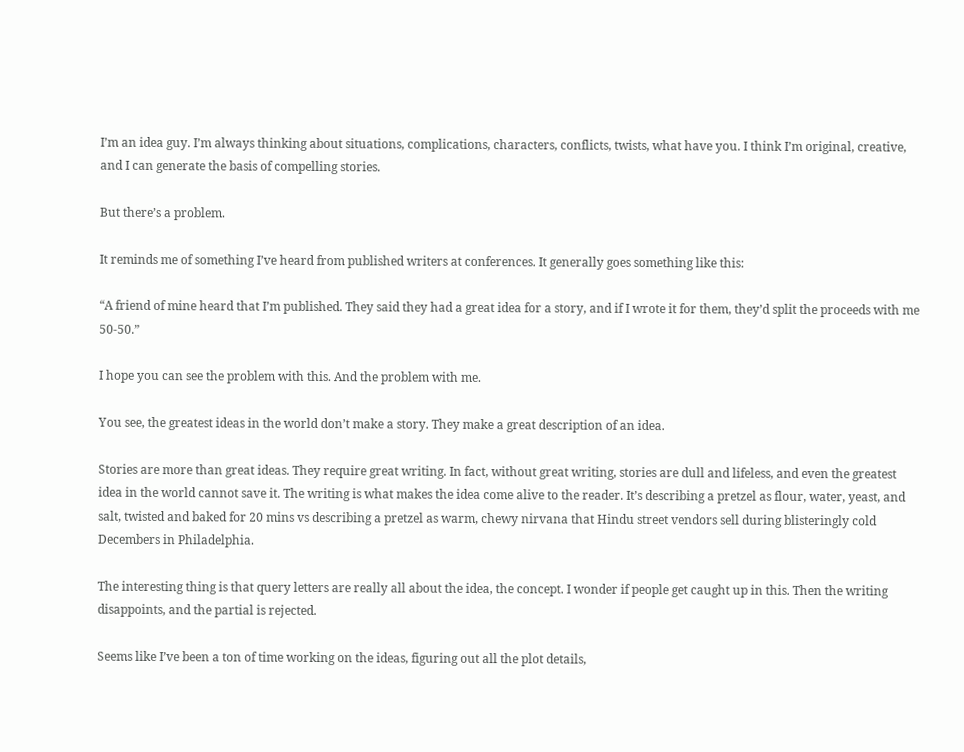I’m an idea guy. I’m always thinking about situations, complications, characters, conflicts, twists, what have you. I think I’m original, creative, and I can generate the basis of compelling stories.

But there’s a problem.

It reminds me of something I’ve heard from published writers at conferences. It generally goes something like this:

“A friend of mine heard that I’m published. They said they had a great idea for a story, and if I wrote it for them, they’d split the proceeds with me 50-50.”

I hope you can see the problem with this. And the problem with me.

You see, the greatest ideas in the world don’t make a story. They make a great description of an idea.

Stories are more than great ideas. They require great writing. In fact, without great writing, stories are dull and lifeless, and even the greatest idea in the world cannot save it. The writing is what makes the idea come alive to the reader. It’s describing a pretzel as flour, water, yeast, and salt, twisted and baked for 20 mins vs describing a pretzel as warm, chewy nirvana that Hindu street vendors sell during blisteringly cold Decembers in Philadelphia.

The interesting thing is that query letters are really all about the idea, the concept. I wonder if people get caught up in this. Then the writing disappoints, and the partial is rejected.

Seems like I’ve been a ton of time working on the ideas, figuring out all the plot details,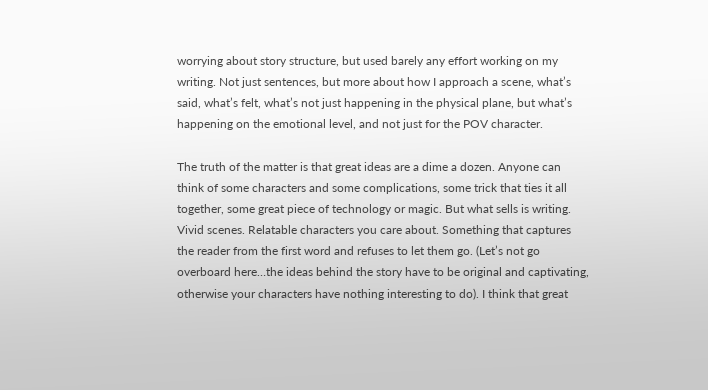worrying about story structure, but used barely any effort working on my writing. Not just sentences, but more about how I approach a scene, what’s said, what’s felt, what’s not just happening in the physical plane, but what’s happening on the emotional level, and not just for the POV character.

The truth of the matter is that great ideas are a dime a dozen. Anyone can think of some characters and some complications, some trick that ties it all together, some great piece of technology or magic. But what sells is writing. Vivid scenes. Relatable characters you care about. Something that captures the reader from the first word and refuses to let them go. (Let’s not go overboard here…the ideas behind the story have to be original and captivating, otherwise your characters have nothing interesting to do). I think that great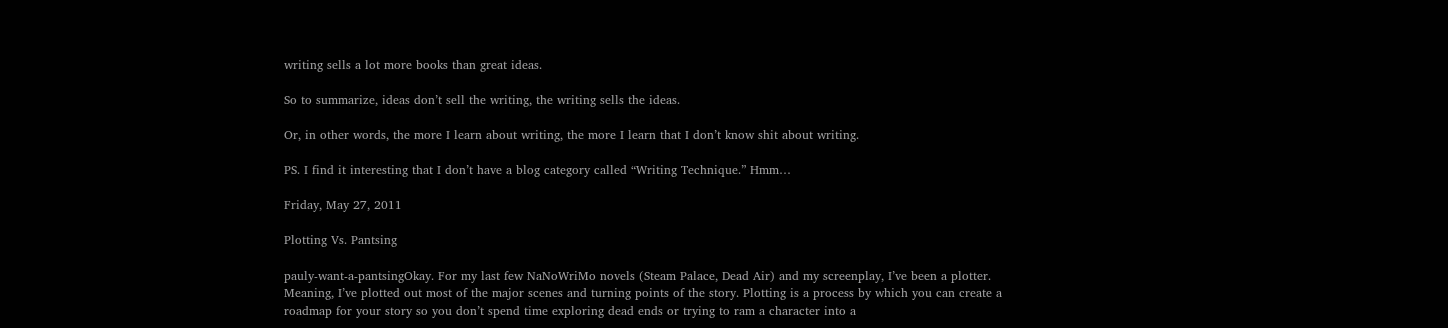writing sells a lot more books than great ideas.

So to summarize, ideas don’t sell the writing, the writing sells the ideas.

Or, in other words, the more I learn about writing, the more I learn that I don’t know shit about writing.

PS. I find it interesting that I don’t have a blog category called “Writing Technique.” Hmm…

Friday, May 27, 2011

Plotting Vs. Pantsing

pauly-want-a-pantsingOkay. For my last few NaNoWriMo novels (Steam Palace, Dead Air) and my screenplay, I’ve been a plotter. Meaning, I’ve plotted out most of the major scenes and turning points of the story. Plotting is a process by which you can create a roadmap for your story so you don’t spend time exploring dead ends or trying to ram a character into a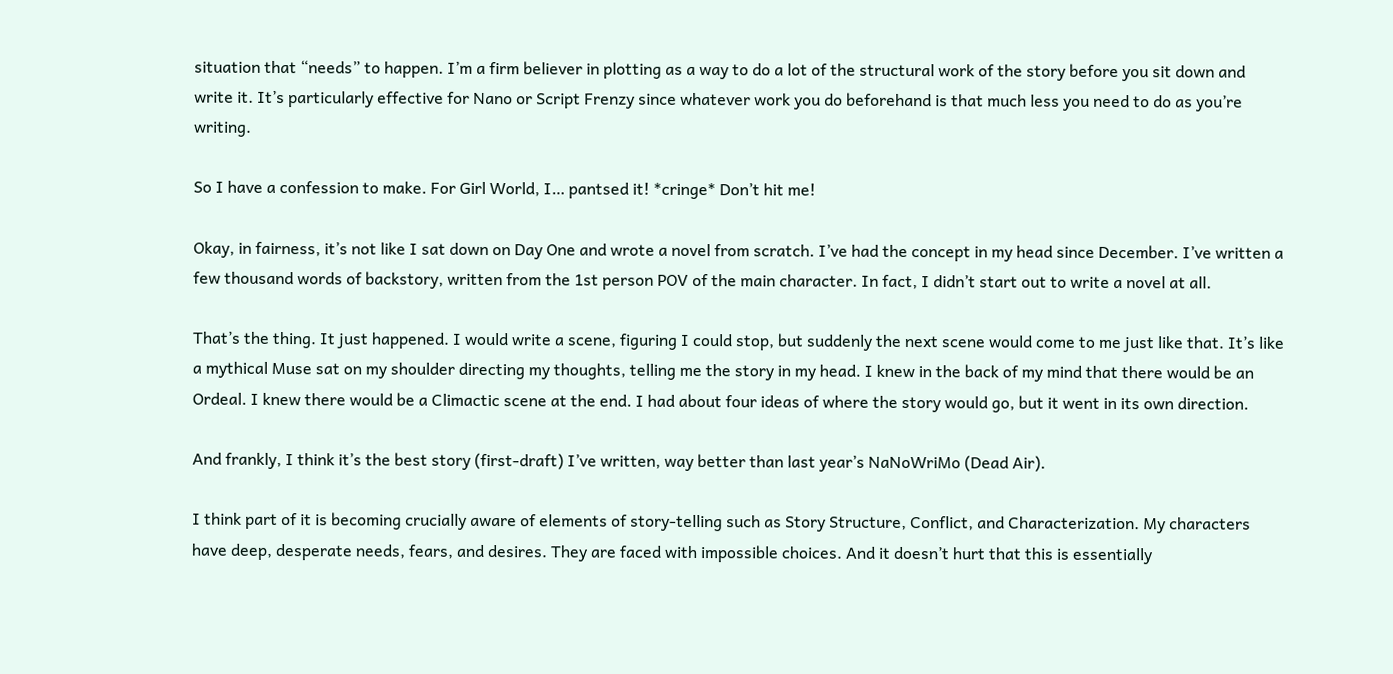situation that “needs” to happen. I’m a firm believer in plotting as a way to do a lot of the structural work of the story before you sit down and write it. It’s particularly effective for Nano or Script Frenzy since whatever work you do beforehand is that much less you need to do as you’re writing.

So I have a confession to make. For Girl World, I… pantsed it! *cringe* Don’t hit me!

Okay, in fairness, it’s not like I sat down on Day One and wrote a novel from scratch. I’ve had the concept in my head since December. I’ve written a few thousand words of backstory, written from the 1st person POV of the main character. In fact, I didn’t start out to write a novel at all.

That’s the thing. It just happened. I would write a scene, figuring I could stop, but suddenly the next scene would come to me just like that. It’s like a mythical Muse sat on my shoulder directing my thoughts, telling me the story in my head. I knew in the back of my mind that there would be an Ordeal. I knew there would be a Climactic scene at the end. I had about four ideas of where the story would go, but it went in its own direction.

And frankly, I think it’s the best story (first-draft) I’ve written, way better than last year’s NaNoWriMo (Dead Air).

I think part of it is becoming crucially aware of elements of story-telling such as Story Structure, Conflict, and Characterization. My characters have deep, desperate needs, fears, and desires. They are faced with impossible choices. And it doesn’t hurt that this is essentially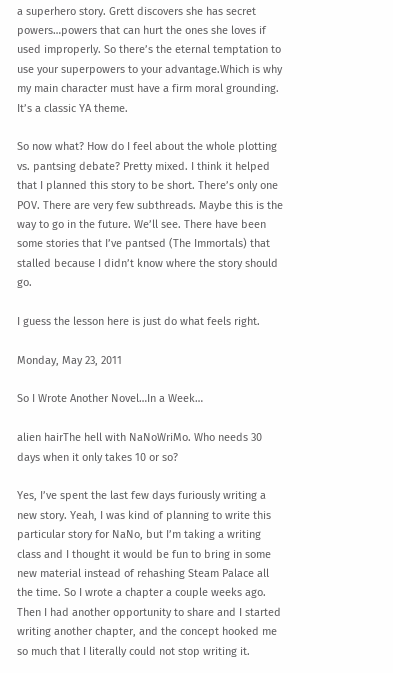a superhero story. Grett discovers she has secret powers…powers that can hurt the ones she loves if used improperly. So there’s the eternal temptation to use your superpowers to your advantage.Which is why my main character must have a firm moral grounding. It’s a classic YA theme.

So now what? How do I feel about the whole plotting vs. pantsing debate? Pretty mixed. I think it helped that I planned this story to be short. There’s only one POV. There are very few subthreads. Maybe this is the way to go in the future. We’ll see. There have been some stories that I’ve pantsed (The Immortals) that stalled because I didn’t know where the story should go.

I guess the lesson here is just do what feels right.

Monday, May 23, 2011

So I Wrote Another Novel…In a Week…

alien hairThe hell with NaNoWriMo. Who needs 30 days when it only takes 10 or so?

Yes, I’ve spent the last few days furiously writing a new story. Yeah, I was kind of planning to write this particular story for NaNo, but I’m taking a writing class and I thought it would be fun to bring in some new material instead of rehashing Steam Palace all the time. So I wrote a chapter a couple weeks ago. Then I had another opportunity to share and I started writing another chapter, and the concept hooked me so much that I literally could not stop writing it.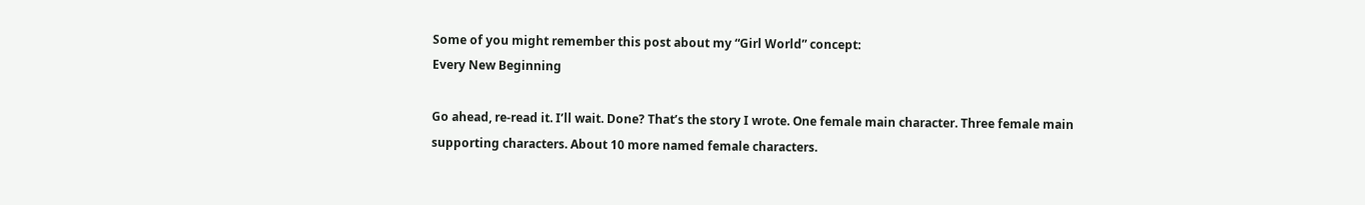Some of you might remember this post about my “Girl World” concept:
Every New Beginning

Go ahead, re-read it. I’ll wait. Done? That’s the story I wrote. One female main character. Three female main supporting characters. About 10 more named female characters.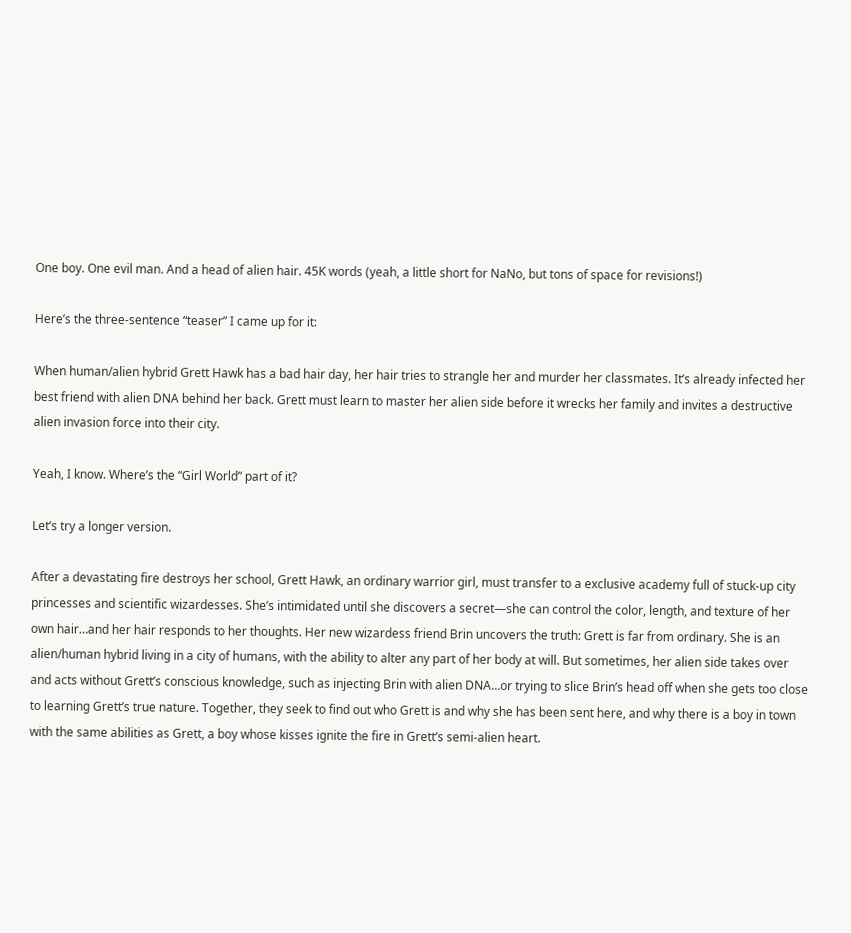One boy. One evil man. And a head of alien hair. 45K words (yeah, a little short for NaNo, but tons of space for revisions!)

Here’s the three-sentence “teaser” I came up for it:

When human/alien hybrid Grett Hawk has a bad hair day, her hair tries to strangle her and murder her classmates. It’s already infected her best friend with alien DNA behind her back. Grett must learn to master her alien side before it wrecks her family and invites a destructive alien invasion force into their city.

Yeah, I know. Where’s the “Girl World” part of it?

Let’s try a longer version.

After a devastating fire destroys her school, Grett Hawk, an ordinary warrior girl, must transfer to a exclusive academy full of stuck-up city princesses and scientific wizardesses. She’s intimidated until she discovers a secret—she can control the color, length, and texture of her own hair…and her hair responds to her thoughts. Her new wizardess friend Brin uncovers the truth: Grett is far from ordinary. She is an alien/human hybrid living in a city of humans, with the ability to alter any part of her body at will. But sometimes, her alien side takes over and acts without Grett’s conscious knowledge, such as injecting Brin with alien DNA…or trying to slice Brin’s head off when she gets too close to learning Grett’s true nature. Together, they seek to find out who Grett is and why she has been sent here, and why there is a boy in town with the same abilities as Grett, a boy whose kisses ignite the fire in Grett’s semi-alien heart.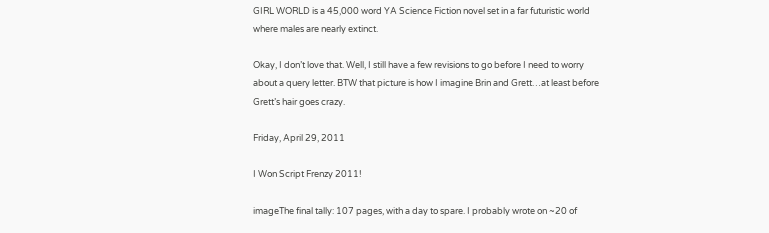GIRL WORLD is a 45,000 word YA Science Fiction novel set in a far futuristic world where males are nearly extinct.

Okay, I don’t love that. Well, I still have a few revisions to go before I need to worry about a query letter. BTW that picture is how I imagine Brin and Grett…at least before Grett’s hair goes crazy.

Friday, April 29, 2011

I Won Script Frenzy 2011!

imageThe final tally: 107 pages, with a day to spare. I probably wrote on ~20 of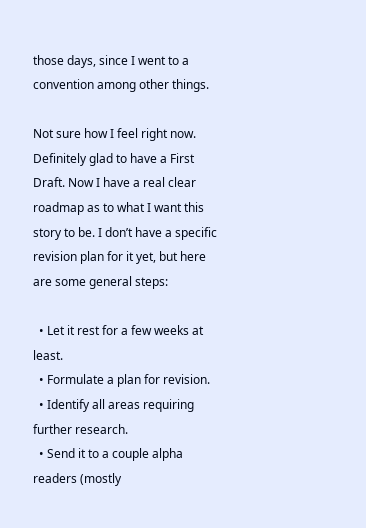those days, since I went to a convention among other things.

Not sure how I feel right now. Definitely glad to have a First Draft. Now I have a real clear roadmap as to what I want this story to be. I don’t have a specific revision plan for it yet, but here are some general steps:

  • Let it rest for a few weeks at least.
  • Formulate a plan for revision.
  • Identify all areas requiring further research.
  • Send it to a couple alpha readers (mostly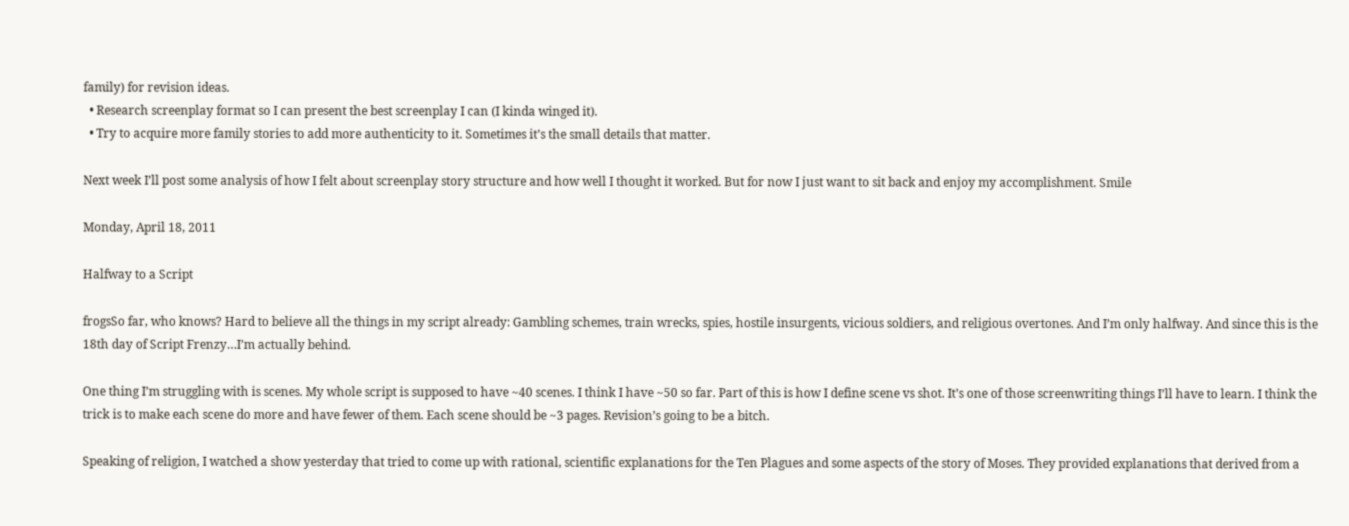family) for revision ideas.
  • Research screenplay format so I can present the best screenplay I can (I kinda winged it).
  • Try to acquire more family stories to add more authenticity to it. Sometimes it’s the small details that matter.

Next week I’ll post some analysis of how I felt about screenplay story structure and how well I thought it worked. But for now I just want to sit back and enjoy my accomplishment. Smile

Monday, April 18, 2011

Halfway to a Script

frogsSo far, who knows? Hard to believe all the things in my script already: Gambling schemes, train wrecks, spies, hostile insurgents, vicious soldiers, and religious overtones. And I’m only halfway. And since this is the 18th day of Script Frenzy…I’m actually behind.

One thing I’m struggling with is scenes. My whole script is supposed to have ~40 scenes. I think I have ~50 so far. Part of this is how I define scene vs shot. It’s one of those screenwriting things I’ll have to learn. I think the trick is to make each scene do more and have fewer of them. Each scene should be ~3 pages. Revision’s going to be a bitch.

Speaking of religion, I watched a show yesterday that tried to come up with rational, scientific explanations for the Ten Plagues and some aspects of the story of Moses. They provided explanations that derived from a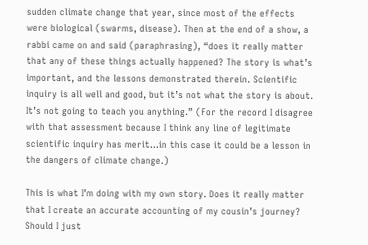sudden climate change that year, since most of the effects were biological (swarms, disease). Then at the end of a show, a rabbi came on and said (paraphrasing), “does it really matter that any of these things actually happened? The story is what’s important, and the lessons demonstrated therein. Scientific inquiry is all well and good, but it’s not what the story is about. It’s not going to teach you anything.” (For the record I disagree with that assessment because I think any line of legitimate scientific inquiry has merit…in this case it could be a lesson in the dangers of climate change.)

This is what I’m doing with my own story. Does it really matter that I create an accurate accounting of my cousin’s journey? Should I just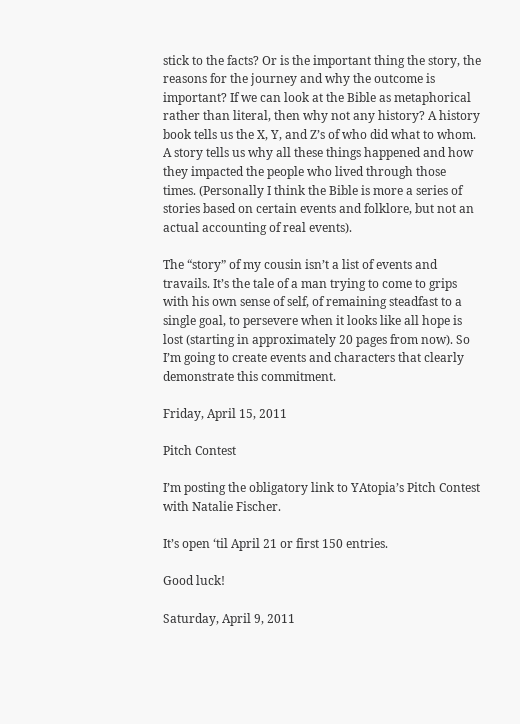stick to the facts? Or is the important thing the story, the reasons for the journey and why the outcome is important? If we can look at the Bible as metaphorical rather than literal, then why not any history? A history book tells us the X, Y, and Z’s of who did what to whom. A story tells us why all these things happened and how they impacted the people who lived through those times. (Personally I think the Bible is more a series of stories based on certain events and folklore, but not an actual accounting of real events).

The “story” of my cousin isn’t a list of events and travails. It’s the tale of a man trying to come to grips with his own sense of self, of remaining steadfast to a single goal, to persevere when it looks like all hope is lost (starting in approximately 20 pages from now). So I’m going to create events and characters that clearly demonstrate this commitment.

Friday, April 15, 2011

Pitch Contest

I’m posting the obligatory link to YAtopia’s Pitch Contest with Natalie Fischer.

It’s open ‘til April 21 or first 150 entries.

Good luck!

Saturday, April 9, 2011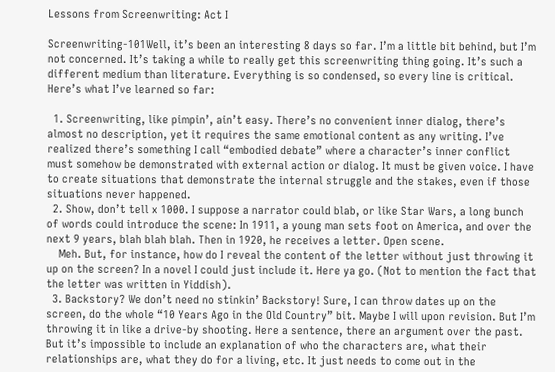Lessons from Screenwriting: Act I

Screenwriting-101Well, it’s been an interesting 8 days so far. I’m a little bit behind, but I’m not concerned. It’s taking a while to really get this screenwriting thing going. It’s such a different medium than literature. Everything is so condensed, so every line is critical. Here’s what I’ve learned so far:

  1. Screenwriting, like pimpin’, ain’t easy. There’s no convenient inner dialog, there’s almost no description, yet it requires the same emotional content as any writing. I’ve realized there’s something I call “embodied debate” where a character’s inner conflict must somehow be demonstrated with external action or dialog. It must be given voice. I have to create situations that demonstrate the internal struggle and the stakes, even if those situations never happened.
  2. Show, don’t tell x 1000. I suppose a narrator could blab, or like Star Wars, a long bunch of words could introduce the scene: In 1911, a young man sets foot on America, and over the next 9 years, blah blah blah. Then in 1920, he receives a letter. Open scene.
    Meh. But, for instance, how do I reveal the content of the letter without just throwing it up on the screen? In a novel I could just include it. Here ya go. (Not to mention the fact that the letter was written in Yiddish).
  3. Backstory? We don’t need no stinkin’ Backstory! Sure, I can throw dates up on the screen, do the whole “10 Years Ago in the Old Country” bit. Maybe I will upon revision. But I’m throwing it in like a drive-by shooting. Here a sentence, there an argument over the past. But it’s impossible to include an explanation of who the characters are, what their relationships are, what they do for a living, etc. It just needs to come out in the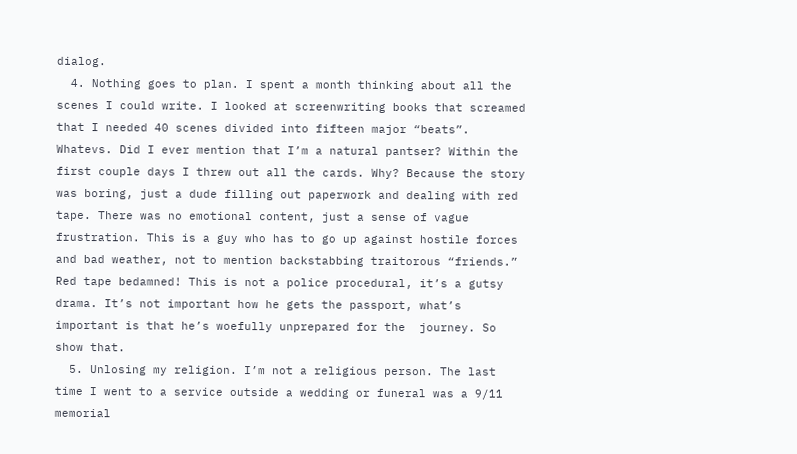dialog.
  4. Nothing goes to plan. I spent a month thinking about all the scenes I could write. I looked at screenwriting books that screamed that I needed 40 scenes divided into fifteen major “beats”. Whatevs. Did I ever mention that I’m a natural pantser? Within the first couple days I threw out all the cards. Why? Because the story was boring, just a dude filling out paperwork and dealing with red tape. There was no emotional content, just a sense of vague frustration. This is a guy who has to go up against hostile forces and bad weather, not to mention backstabbing traitorous “friends.” Red tape bedamned! This is not a police procedural, it’s a gutsy drama. It’s not important how he gets the passport, what’s important is that he’s woefully unprepared for the  journey. So show that.
  5. Unlosing my religion. I’m not a religious person. The last time I went to a service outside a wedding or funeral was a 9/11 memorial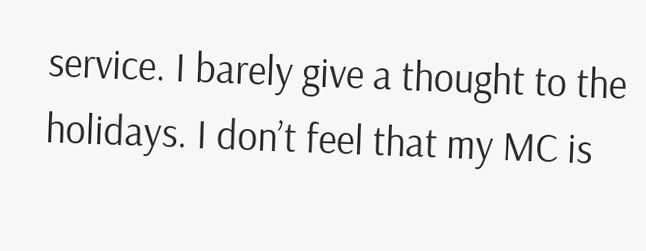service. I barely give a thought to the holidays. I don’t feel that my MC is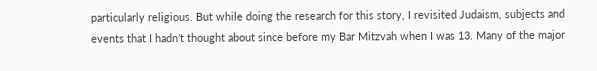particularly religious. But while doing the research for this story, I revisited Judaism, subjects and events that I hadn’t thought about since before my Bar Mitzvah when I was 13. Many of the major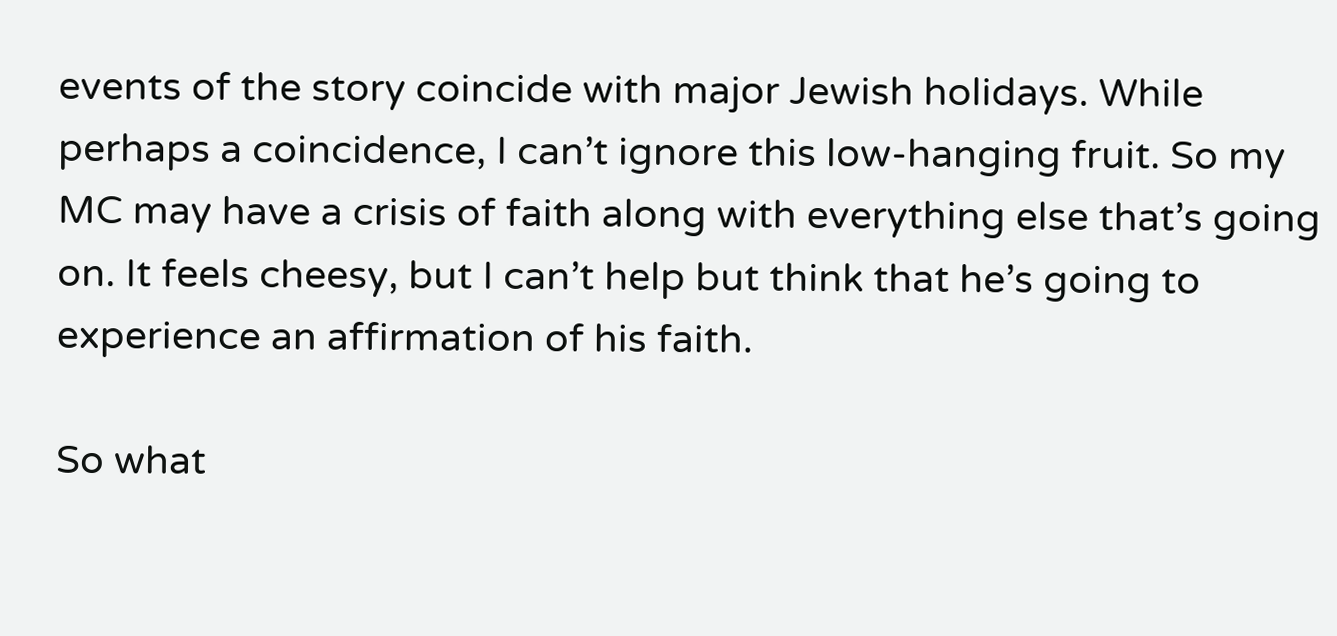events of the story coincide with major Jewish holidays. While perhaps a coincidence, I can’t ignore this low-hanging fruit. So my MC may have a crisis of faith along with everything else that’s going on. It feels cheesy, but I can’t help but think that he’s going to experience an affirmation of his faith.

So what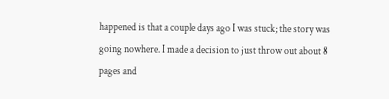happened is that a couple days ago I was stuck; the story was going nowhere. I made a decision to just throw out about 8 pages and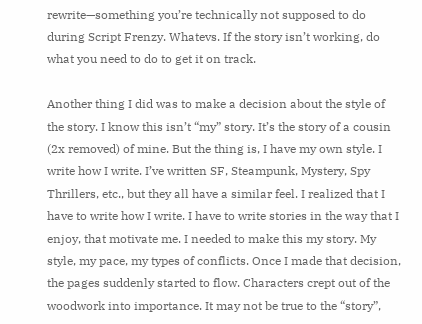rewrite—something you’re technically not supposed to do during Script Frenzy. Whatevs. If the story isn’t working, do what you need to do to get it on track.

Another thing I did was to make a decision about the style of the story. I know this isn’t “my” story. It’s the story of a cousin (2x removed) of mine. But the thing is, I have my own style. I write how I write. I’ve written SF, Steampunk, Mystery, Spy Thrillers, etc., but they all have a similar feel. I realized that I have to write how I write. I have to write stories in the way that I enjoy, that motivate me. I needed to make this my story. My style, my pace, my types of conflicts. Once I made that decision, the pages suddenly started to flow. Characters crept out of the woodwork into importance. It may not be true to the “story”,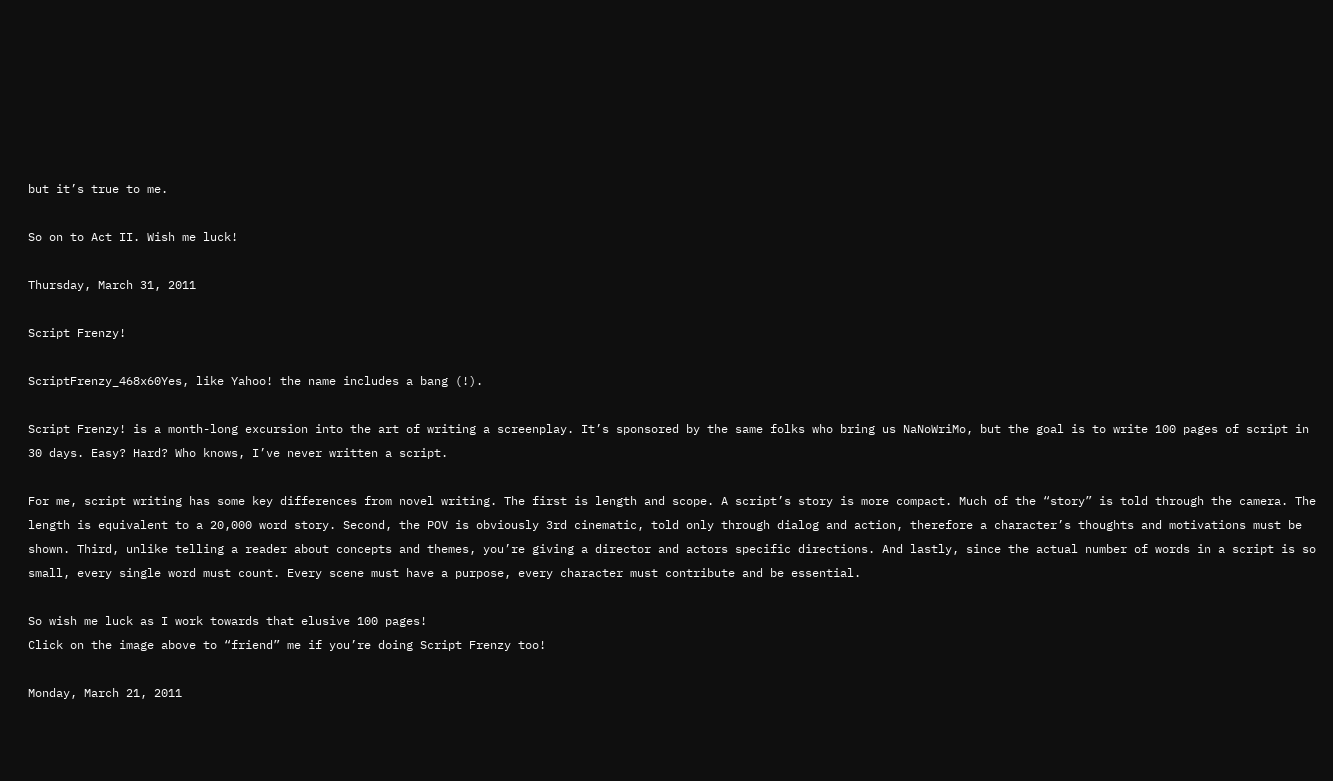but it’s true to me.

So on to Act II. Wish me luck!

Thursday, March 31, 2011

Script Frenzy!

ScriptFrenzy_468x60Yes, like Yahoo! the name includes a bang (!).

Script Frenzy! is a month-long excursion into the art of writing a screenplay. It’s sponsored by the same folks who bring us NaNoWriMo, but the goal is to write 100 pages of script in 30 days. Easy? Hard? Who knows, I’ve never written a script.

For me, script writing has some key differences from novel writing. The first is length and scope. A script’s story is more compact. Much of the “story” is told through the camera. The length is equivalent to a 20,000 word story. Second, the POV is obviously 3rd cinematic, told only through dialog and action, therefore a character’s thoughts and motivations must be shown. Third, unlike telling a reader about concepts and themes, you’re giving a director and actors specific directions. And lastly, since the actual number of words in a script is so small, every single word must count. Every scene must have a purpose, every character must contribute and be essential.

So wish me luck as I work towards that elusive 100 pages!
Click on the image above to “friend” me if you’re doing Script Frenzy too!

Monday, March 21, 2011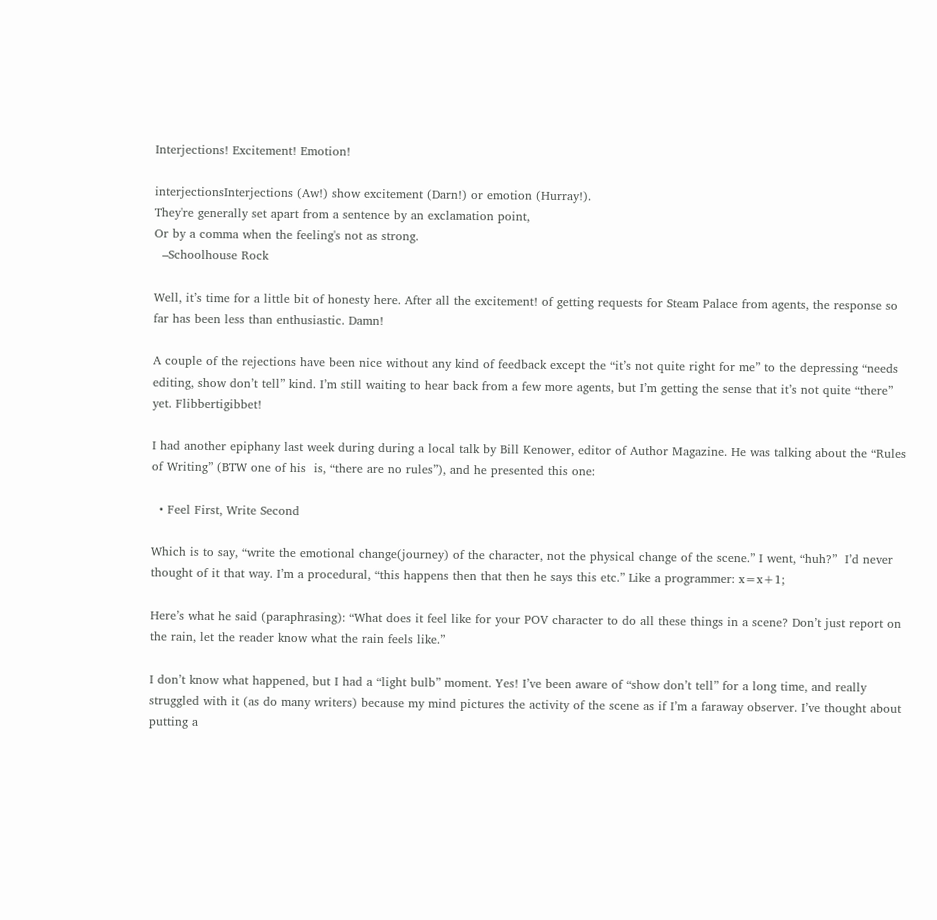Interjections! Excitement! Emotion!

interjectionsInterjections (Aw!) show excitement (Darn!) or emotion (Hurray!).
They're generally set apart from a sentence by an exclamation point,
Or by a comma when the feeling's not as strong.
  –Schoolhouse Rock

Well, it’s time for a little bit of honesty here. After all the excitement! of getting requests for Steam Palace from agents, the response so far has been less than enthusiastic. Damn!

A couple of the rejections have been nice without any kind of feedback except the “it’s not quite right for me” to the depressing “needs editing, show don’t tell” kind. I’m still waiting to hear back from a few more agents, but I’m getting the sense that it’s not quite “there” yet. Flibbertigibbet!

I had another epiphany last week during during a local talk by Bill Kenower, editor of Author Magazine. He was talking about the “Rules of Writing” (BTW one of his  is, “there are no rules”), and he presented this one:

  • Feel First, Write Second

Which is to say, “write the emotional change(journey) of the character, not the physical change of the scene.” I went, “huh?”  I’d never thought of it that way. I’m a procedural, “this happens then that then he says this etc.” Like a programmer: x=x+1;

Here’s what he said (paraphrasing): “What does it feel like for your POV character to do all these things in a scene? Don’t just report on the rain, let the reader know what the rain feels like.”

I don’t know what happened, but I had a “light bulb” moment. Yes! I’ve been aware of “show don’t tell” for a long time, and really struggled with it (as do many writers) because my mind pictures the activity of the scene as if I’m a faraway observer. I’ve thought about putting a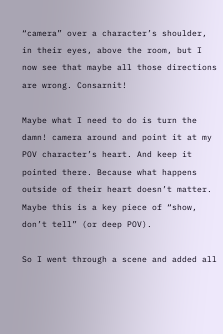“camera” over a character’s shoulder, in their eyes, above the room, but I now see that maybe all those directions are wrong. Consarnit!

Maybe what I need to do is turn the damn! camera around and point it at my POV character’s heart. And keep it pointed there. Because what happens outside of their heart doesn’t matter. Maybe this is a key piece of “show, don’t tell” (or deep POV).

So I went through a scene and added all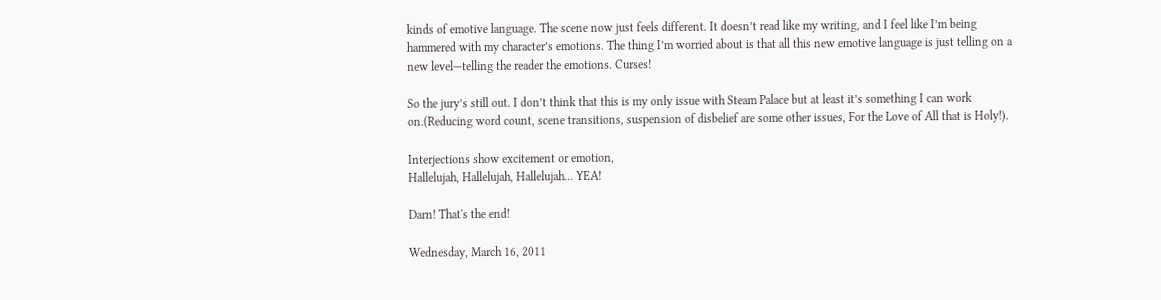kinds of emotive language. The scene now just feels different. It doesn’t read like my writing, and I feel like I’m being hammered with my character’s emotions. The thing I’m worried about is that all this new emotive language is just telling on a new level—telling the reader the emotions. Curses!

So the jury’s still out. I don’t think that this is my only issue with Steam Palace but at least it’s something I can work on.(Reducing word count, scene transitions, suspension of disbelief are some other issues, For the Love of All that is Holy!).

Interjections show excitement or emotion,
Hallelujah, Hallelujah, Hallelujah... YEA!

Darn! That's the end!

Wednesday, March 16, 2011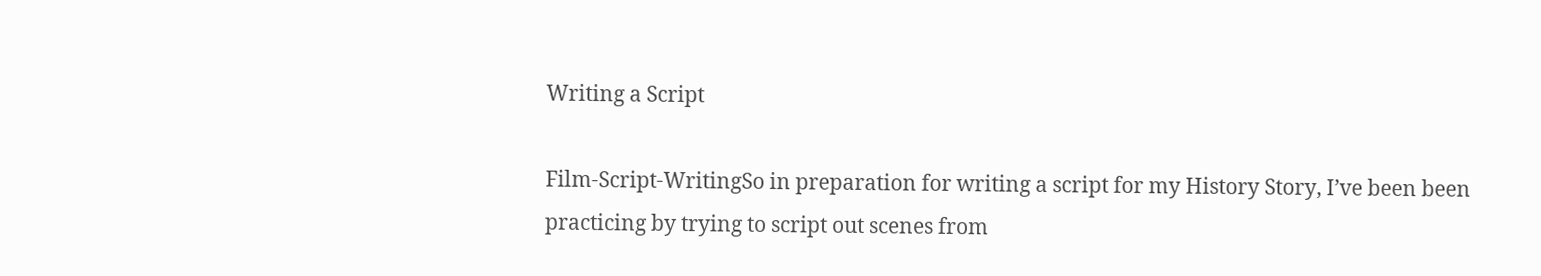Writing a Script

Film-Script-WritingSo in preparation for writing a script for my History Story, I’ve been been practicing by trying to script out scenes from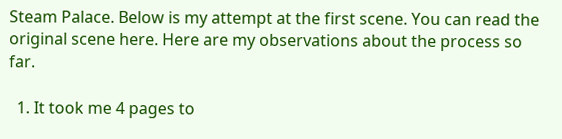Steam Palace. Below is my attempt at the first scene. You can read the original scene here. Here are my observations about the process so far.

  1. It took me 4 pages to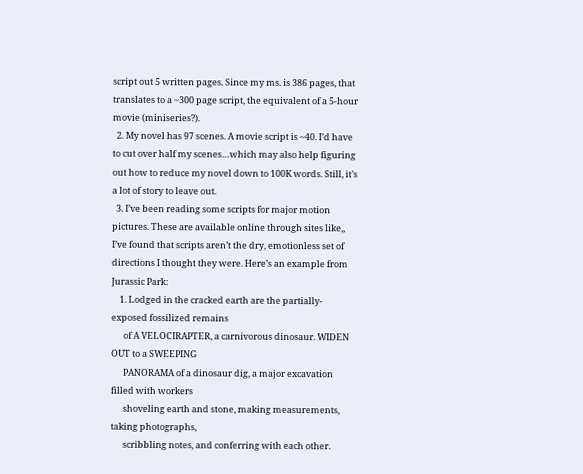script out 5 written pages. Since my ms. is 386 pages, that translates to a ~300 page script, the equivalent of a 5-hour movie (miniseries?).
  2. My novel has 97 scenes. A movie script is ~40. I’d have to cut over half my scenes…which may also help figuring out how to reduce my novel down to 100K words. Still, it’s a lot of story to leave out.
  3. I’ve been reading some scripts for major motion pictures. These are available online through sites like,, I’ve found that scripts aren’t the dry, emotionless set of directions I thought they were. Here’s an example from Jurassic Park:
    1. Lodged in the cracked earth are the partially-exposed fossilized remains
      of A VELOCIRAPTER, a carnivorous dinosaur. WIDEN OUT to a SWEEPING
      PANORAMA of a dinosaur dig, a major excavation filled with workers
      shoveling earth and stone, making measurements, taking photographs,
      scribbling notes, and conferring with each other.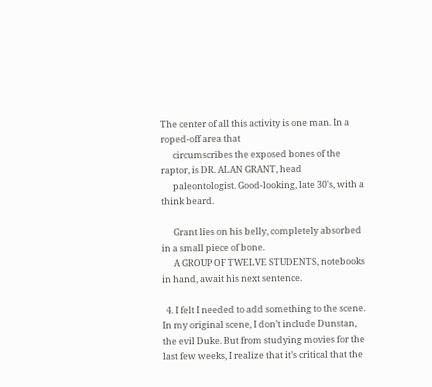The center of all this activity is one man. In a roped-off area that
      circumscribes the exposed bones of the raptor, is DR. ALAN GRANT, head
      paleontologist. Good-looking, late 30's, with a think beard.

      Grant lies on his belly, completely absorbed in a small piece of bone.
      A GROUP OF TWELVE STUDENTS, notebooks in hand, await his next sentence.

  4. I felt I needed to add something to the scene. In my original scene, I don’t include Dunstan, the evil Duke. But from studying movies for the last few weeks, I realize that it’s critical that the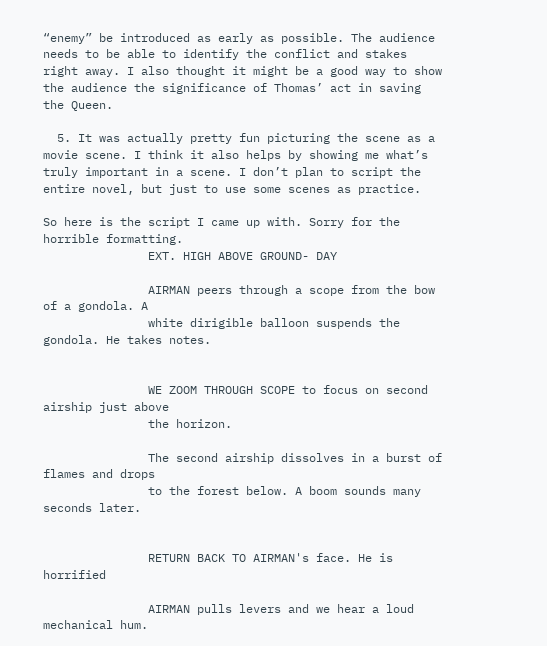“enemy” be introduced as early as possible. The audience needs to be able to identify the conflict and stakes right away. I also thought it might be a good way to show the audience the significance of Thomas’ act in saving the Queen.

  5. It was actually pretty fun picturing the scene as a movie scene. I think it also helps by showing me what’s truly important in a scene. I don’t plan to script the entire novel, but just to use some scenes as practice.

So here is the script I came up with. Sorry for the horrible formatting.
               EXT. HIGH ABOVE GROUND- DAY

               AIRMAN peers through a scope from the bow of a gondola. A
               white dirigible balloon suspends the gondola. He takes notes.


               WE ZOOM THROUGH SCOPE to focus on second airship just above
               the horizon.

               The second airship dissolves in a burst of flames and drops
               to the forest below. A boom sounds many seconds later.


               RETURN BACK TO AIRMAN's face. He is horrified

               AIRMAN pulls levers and we hear a loud mechanical hum.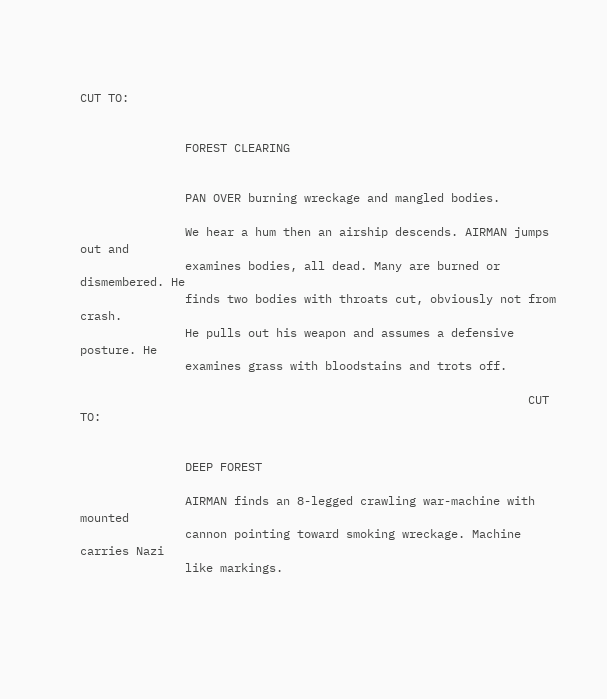CUT TO:


               FOREST CLEARING


               PAN OVER burning wreckage and mangled bodies.

               We hear a hum then an airship descends. AIRMAN jumps out and
               examines bodies, all dead. Many are burned or dismembered. He
               finds two bodies with throats cut, obviously not from crash.
               He pulls out his weapon and assumes a defensive posture. He
               examines grass with bloodstains and trots off.

                                                                CUT TO:


               DEEP FOREST

               AIRMAN finds an 8-legged crawling war-machine with mounted
               cannon pointing toward smoking wreckage. Machine carries Nazi
               like markings.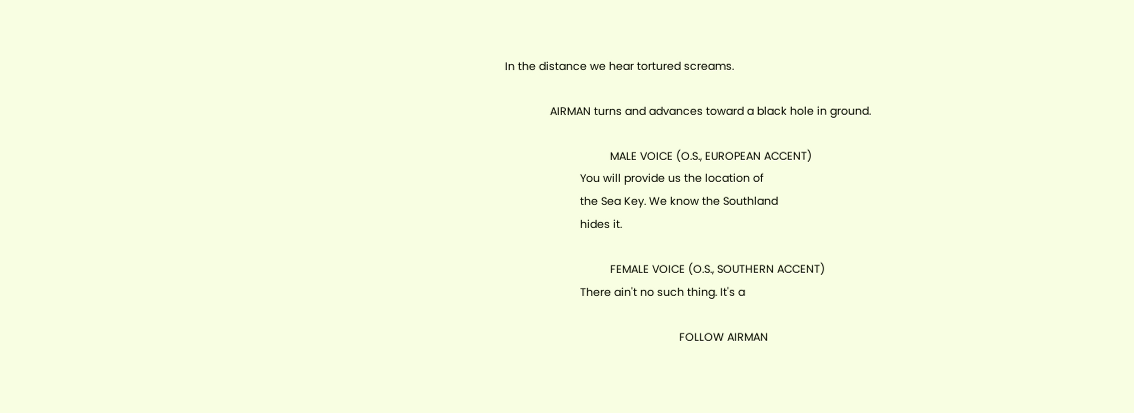In the distance we hear tortured screams.

               AIRMAN turns and advances toward a black hole in ground.

                                   MALE VOICE (O.S., EUROPEAN ACCENT)
                         You will provide us the location of
                         the Sea Key. We know the Southland
                         hides it.

                                   FEMALE VOICE (O.S., SOUTHERN ACCENT)
                         There ain't no such thing. It's a

                                                          FOLLOW AIRMAN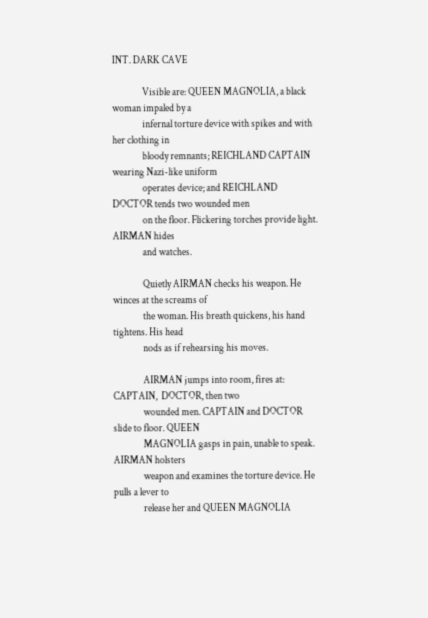INT. DARK CAVE

               Visible are: QUEEN MAGNOLIA, a black woman impaled by a
               infernal torture device with spikes and with her clothing in
               bloody remnants; REICHLAND CAPTAIN wearing Nazi-like uniform
               operates device; and REICHLAND DOCTOR tends two wounded men
               on the floor. Flickering torches provide light. AIRMAN hides
               and watches.

               Quietly AIRMAN checks his weapon. He winces at the screams of
               the woman. His breath quickens, his hand tightens. His head
               nods as if rehearsing his moves.

               AIRMAN jumps into room, fires at: CAPTAIN,  DOCTOR, then two
               wounded men. CAPTAIN and DOCTOR slide to floor. QUEEN
               MAGNOLIA gasps in pain, unable to speak. AIRMAN holsters
               weapon and examines the torture device. He pulls a lever to
               release her and QUEEN MAGNOLIA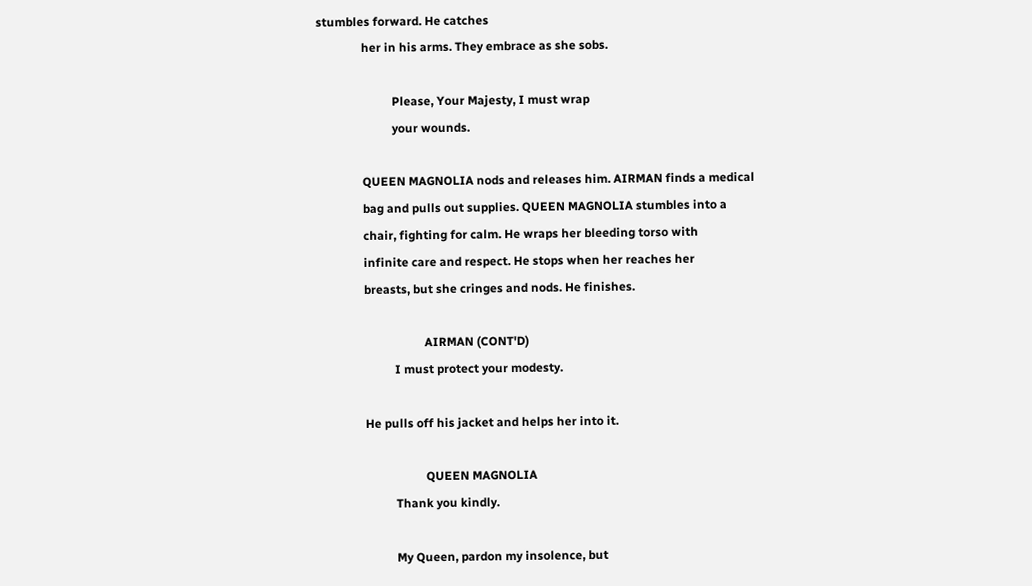stumbles forward. He catches
               her in his arms. They embrace as she sobs.

                         Please, Your Majesty, I must wrap
                         your wounds.

               QUEEN MAGNOLIA nods and releases him. AIRMAN finds a medical
               bag and pulls out supplies. QUEEN MAGNOLIA stumbles into a
               chair, fighting for calm. He wraps her bleeding torso with
               infinite care and respect. He stops when her reaches her
               breasts, but she cringes and nods. He finishes.

                                   AIRMAN (CONT'D)
                         I must protect your modesty.

               He pulls off his jacket and helps her into it.

                                   QUEEN MAGNOLIA
                         Thank you kindly.

                         My Queen, pardon my insolence, but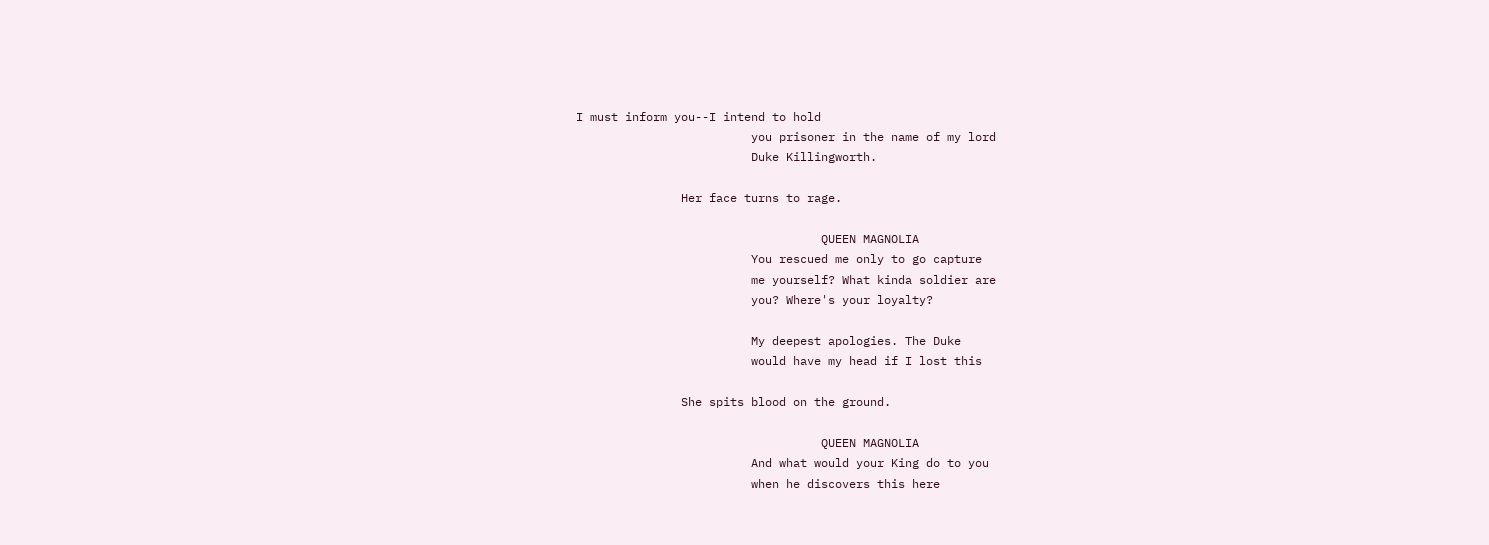I must inform you--I intend to hold
                         you prisoner in the name of my lord
                         Duke Killingworth.

               Her face turns to rage.

                                   QUEEN MAGNOLIA
                         You rescued me only to go capture
                         me yourself? What kinda soldier are
                         you? Where's your loyalty?

                         My deepest apologies. The Duke
                         would have my head if I lost this

               She spits blood on the ground.

                                   QUEEN MAGNOLIA
                         And what would your King do to you
                         when he discovers this here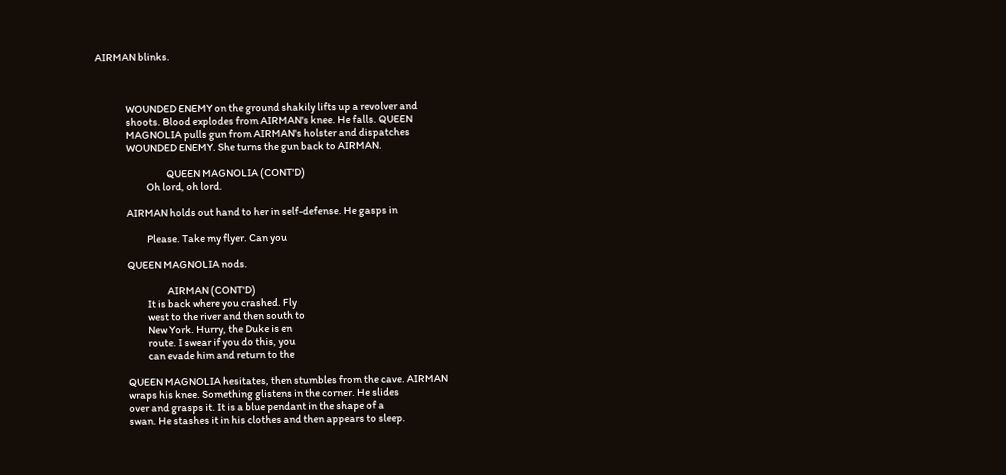AIRMAN blinks.



               WOUNDED ENEMY on the ground shakily lifts up a revolver and
               shoots. Blood explodes from AIRMAN's knee. He falls. QUEEN
               MAGNOLIA pulls gun from AIRMAN's holster and dispatches
               WOUNDED ENEMY. She turns the gun back to AIRMAN.

                                   QUEEN MAGNOLIA (CONT'D)
                         Oh lord, oh lord.

               AIRMAN holds out hand to her in self-defense. He gasps in

                         Please. Take my flyer. Can you

               QUEEN MAGNOLIA nods.

                                   AIRMAN (CONT'D)
                         It is back where you crashed. Fly
                         west to the river and then south to
                         New York. Hurry, the Duke is en
                         route. I swear if you do this, you
                         can evade him and return to the

               QUEEN MAGNOLIA hesitates, then stumbles from the cave. AIRMAN
               wraps his knee. Something glistens in the corner. He slides
               over and grasps it. It is a blue pendant in the shape of a
               swan. He stashes it in his clothes and then appears to sleep.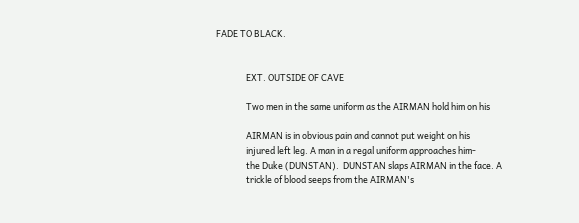FADE TO BLACK.


               EXT. OUTSIDE OF CAVE

               Two men in the same uniform as the AIRMAN hold him on his

               AIRMAN is in obvious pain and cannot put weight on his
               injured left leg. A man in a regal uniform approaches him-
               the Duke (DUNSTAN).  DUNSTAN slaps AIRMAN in the face. A
               trickle of blood seeps from the AIRMAN's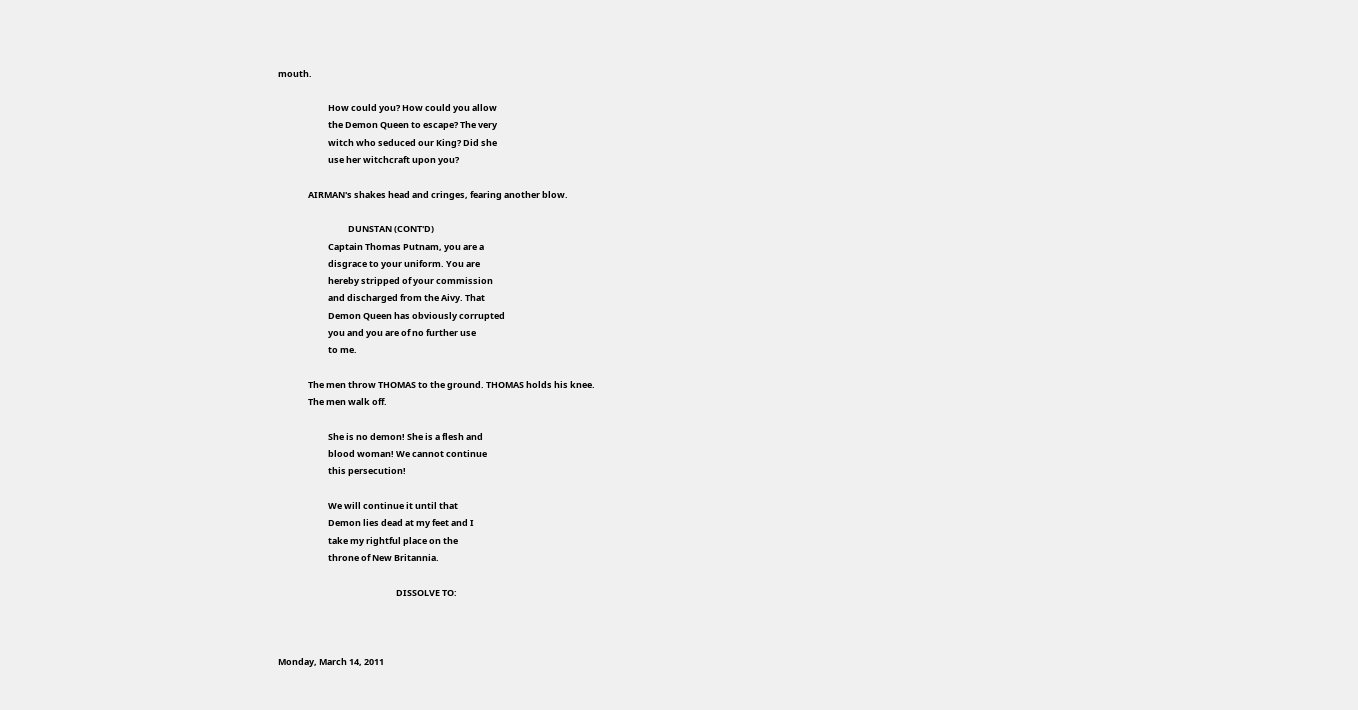mouth.

                         How could you? How could you allow
                         the Demon Queen to escape? The very
                         witch who seduced our King? Did she
                         use her witchcraft upon you?

               AIRMAN's shakes head and cringes, fearing another blow.

                                   DUNSTAN (CONT'D)
                         Captain Thomas Putnam, you are a
                         disgrace to your uniform. You are
                         hereby stripped of your commission
                         and discharged from the Aivy. That
                         Demon Queen has obviously corrupted
                         you and you are of no further use
                         to me.

               The men throw THOMAS to the ground. THOMAS holds his knee.
               The men walk off.

                         She is no demon! She is a flesh and
                         blood woman! We cannot continue
                         this persecution!

                         We will continue it until that
                         Demon lies dead at my feet and I
                         take my rightful place on the
                         throne of New Britannia.

                                                           DISSOLVE TO:



Monday, March 14, 2011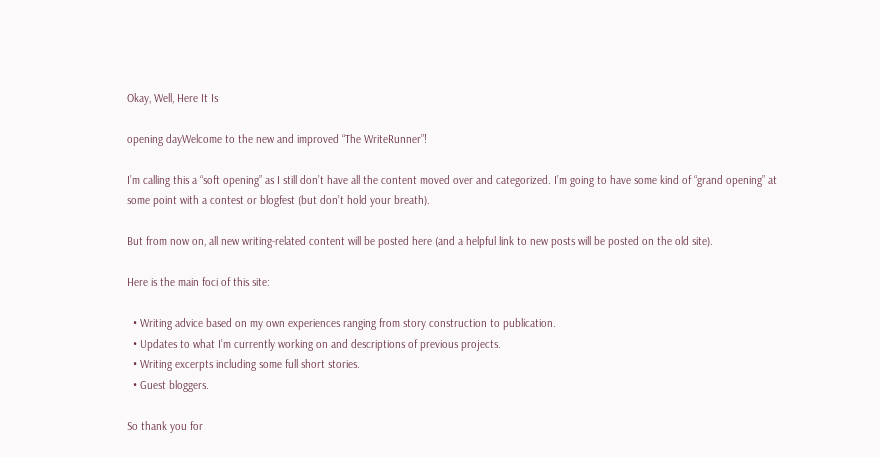Okay, Well, Here It Is

opening dayWelcome to the new and improved “The WriteRunner”!

I’m calling this a “soft opening” as I still don’t have all the content moved over and categorized. I’m going to have some kind of “grand opening” at some point with a contest or blogfest (but don’t hold your breath).

But from now on, all new writing-related content will be posted here (and a helpful link to new posts will be posted on the old site).

Here is the main foci of this site:

  • Writing advice based on my own experiences ranging from story construction to publication.
  • Updates to what I’m currently working on and descriptions of previous projects.
  • Writing excerpts including some full short stories.
  • Guest bloggers.

So thank you for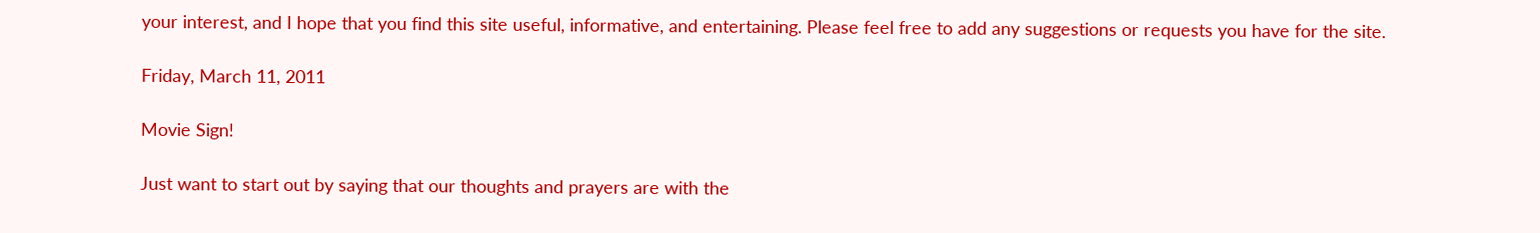your interest, and I hope that you find this site useful, informative, and entertaining. Please feel free to add any suggestions or requests you have for the site.

Friday, March 11, 2011

Movie Sign!

Just want to start out by saying that our thoughts and prayers are with the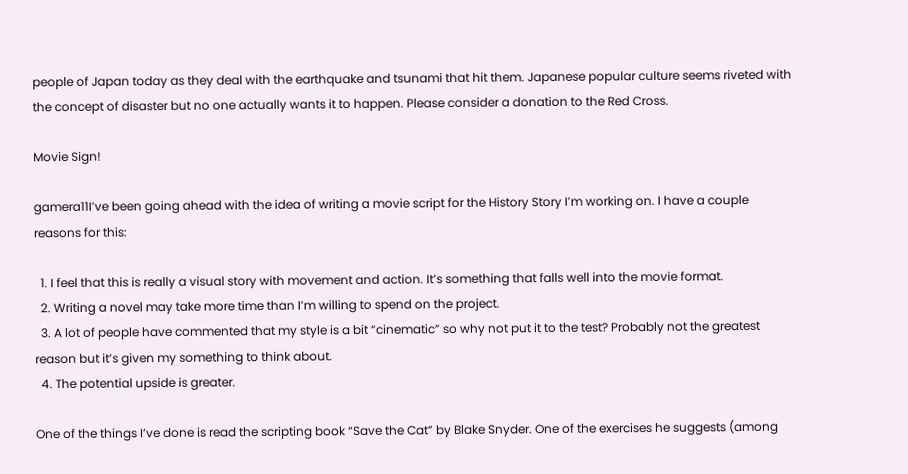people of Japan today as they deal with the earthquake and tsunami that hit them. Japanese popular culture seems riveted with the concept of disaster but no one actually wants it to happen. Please consider a donation to the Red Cross.

Movie Sign!

gamera11I’ve been going ahead with the idea of writing a movie script for the History Story I’m working on. I have a couple reasons for this:

  1. I feel that this is really a visual story with movement and action. It’s something that falls well into the movie format.
  2. Writing a novel may take more time than I’m willing to spend on the project.
  3. A lot of people have commented that my style is a bit “cinematic” so why not put it to the test? Probably not the greatest reason but it’s given my something to think about.
  4. The potential upside is greater.

One of the things I’ve done is read the scripting book “Save the Cat” by Blake Snyder. One of the exercises he suggests (among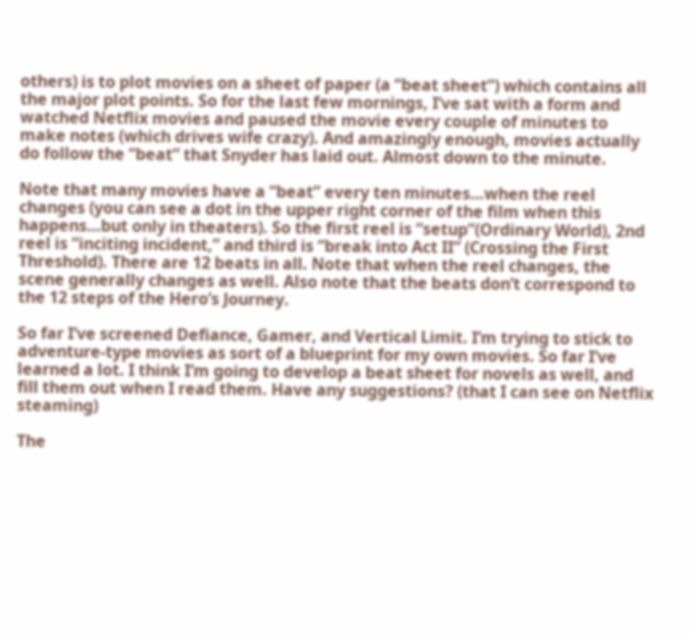others) is to plot movies on a sheet of paper (a “beat sheet”) which contains all the major plot points. So for the last few mornings, I’ve sat with a form and watched Netflix movies and paused the movie every couple of minutes to make notes (which drives wife crazy). And amazingly enough, movies actually do follow the “beat” that Snyder has laid out. Almost down to the minute.

Note that many movies have a “beat” every ten minutes…when the reel changes (you can see a dot in the upper right corner of the film when this happens…but only in theaters). So the first reel is “setup”(Ordinary World), 2nd reel is “inciting incident,” and third is “break into Act II” (Crossing the First Threshold). There are 12 beats in all. Note that when the reel changes, the scene generally changes as well. Also note that the beats don’t correspond to the 12 steps of the Hero’s Journey.

So far I’ve screened Defiance, Gamer, and Vertical Limit. I’m trying to stick to adventure-type movies as sort of a blueprint for my own movies. So far I’ve learned a lot. I think I’m going to develop a beat sheet for novels as well, and fill them out when I read them. Have any suggestions? (that I can see on Netflix steaming)

The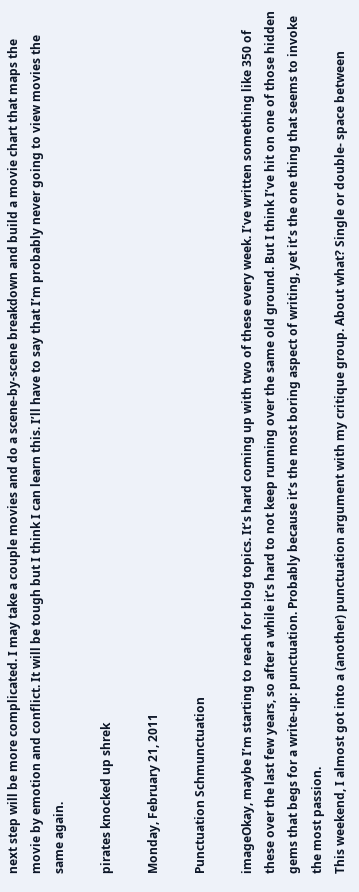next step will be more complicated. I may take a couple movies and do a scene-by-scene breakdown and build a movie chart that maps the movie by emotion and conflict. It will be tough but I think I can learn this. I’ll have to say that I’m probably never going to view movies the same again.

pirates knocked up shrek

Monday, February 21, 2011

Punctuation Schmunctuation

imageOkay, maybe I’m starting to reach for blog topics. It’s hard coming up with two of these every week. I’ve written something like 350 of these over the last few years, so after a while it’s hard to not keep running over the same old ground. But I think I’ve hit on one of those hidden gems that begs for a write-up: punctuation. Probably because it’s the most boring aspect of writing, yet it’s the one thing that seems to invoke the most passion.
This weekend, I almost got into a (another) punctuation argument with my critique group. About what? Single or double- space between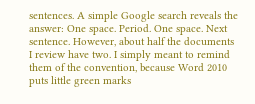sentences. A simple Google search reveals the answer: One space. Period. One space. Next sentence. However, about half the documents I review have two. I simply meant to remind them of the convention, because Word 2010 puts little green marks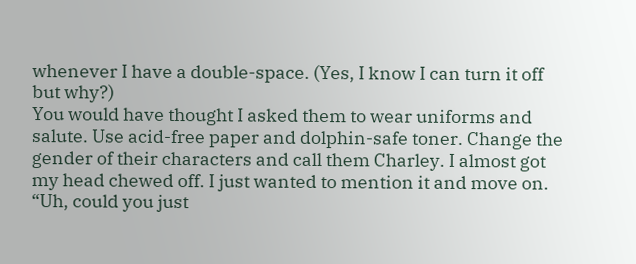whenever I have a double-space. (Yes, I know I can turn it off but why?)
You would have thought I asked them to wear uniforms and salute. Use acid-free paper and dolphin-safe toner. Change the gender of their characters and call them Charley. I almost got my head chewed off. I just wanted to mention it and move on. “Uh, could you just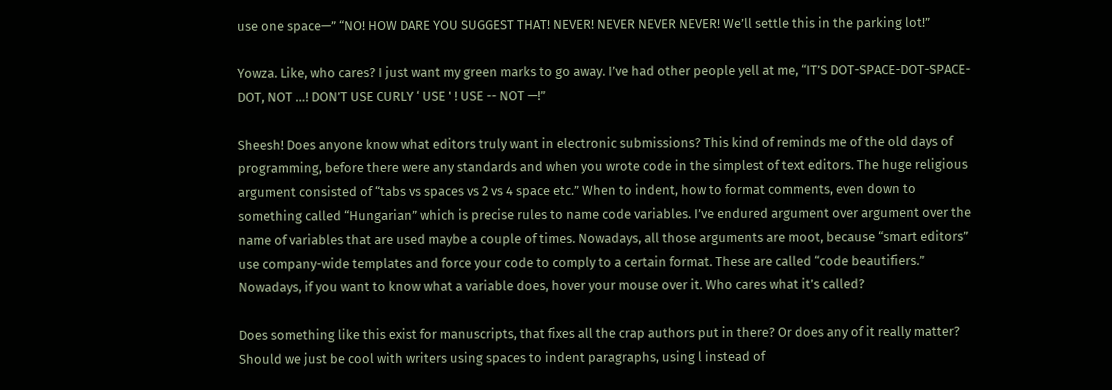use one space—” “NO! HOW DARE YOU SUGGEST THAT! NEVER! NEVER NEVER NEVER! We’ll settle this in the parking lot!”

Yowza. Like, who cares? I just want my green marks to go away. I’ve had other people yell at me, “IT’S DOT-SPACE-DOT-SPACE-DOT, NOT …! DON’T USE CURLY ‘ USE ' ! USE -- NOT —!”

Sheesh! Does anyone know what editors truly want in electronic submissions? This kind of reminds me of the old days of programming, before there were any standards and when you wrote code in the simplest of text editors. The huge religious argument consisted of “tabs vs spaces vs 2 vs 4 space etc.” When to indent, how to format comments, even down to something called “Hungarian” which is precise rules to name code variables. I’ve endured argument over argument over the name of variables that are used maybe a couple of times. Nowadays, all those arguments are moot, because “smart editors” use company-wide templates and force your code to comply to a certain format. These are called “code beautifiers.” Nowadays, if you want to know what a variable does, hover your mouse over it. Who cares what it’s called?

Does something like this exist for manuscripts, that fixes all the crap authors put in there? Or does any of it really matter? Should we just be cool with writers using spaces to indent paragraphs, using l instead of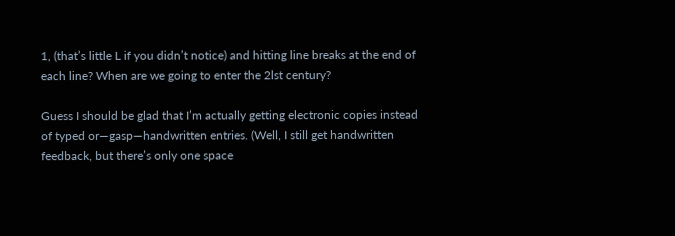1, (that’s little L if you didn’t notice) and hitting line breaks at the end of each line? When are we going to enter the 2lst century?

Guess I should be glad that I’m actually getting electronic copies instead of typed or—gasp—handwritten entries. (Well, I still get handwritten feedback, but there’s only one space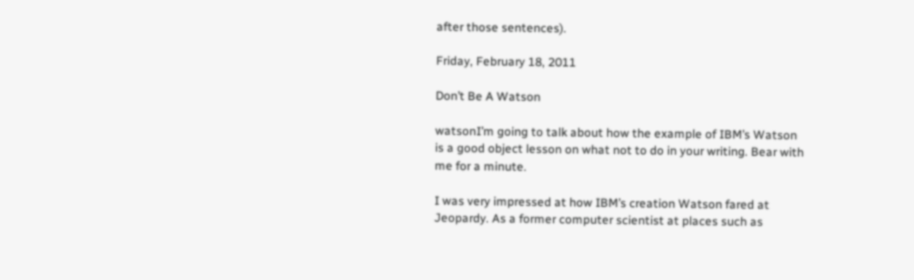after those sentences).

Friday, February 18, 2011

Don’t Be A Watson

watsonI’m going to talk about how the example of IBM’s Watson is a good object lesson on what not to do in your writing. Bear with me for a minute.

I was very impressed at how IBM’s creation Watson fared at Jeopardy. As a former computer scientist at places such as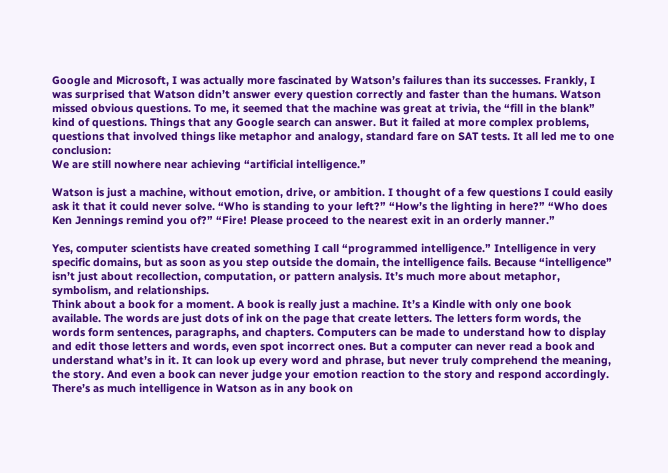Google and Microsoft, I was actually more fascinated by Watson’s failures than its successes. Frankly, I was surprised that Watson didn’t answer every question correctly and faster than the humans. Watson missed obvious questions. To me, it seemed that the machine was great at trivia, the “fill in the blank” kind of questions. Things that any Google search can answer. But it failed at more complex problems, questions that involved things like metaphor and analogy, standard fare on SAT tests. It all led me to one conclusion:
We are still nowhere near achieving “artificial intelligence.”

Watson is just a machine, without emotion, drive, or ambition. I thought of a few questions I could easily ask it that it could never solve. “Who is standing to your left?” “How’s the lighting in here?” “Who does Ken Jennings remind you of?” “Fire! Please proceed to the nearest exit in an orderly manner.”

Yes, computer scientists have created something I call “programmed intelligence.” Intelligence in very specific domains, but as soon as you step outside the domain, the intelligence fails. Because “intelligence” isn’t just about recollection, computation, or pattern analysis. It’s much more about metaphor, symbolism, and relationships.
Think about a book for a moment. A book is really just a machine. It’s a Kindle with only one book available. The words are just dots of ink on the page that create letters. The letters form words, the words form sentences, paragraphs, and chapters. Computers can be made to understand how to display and edit those letters and words, even spot incorrect ones. But a computer can never read a book and understand what’s in it. It can look up every word and phrase, but never truly comprehend the meaning, the story. And even a book can never judge your emotion reaction to the story and respond accordingly. There’s as much intelligence in Watson as in any book on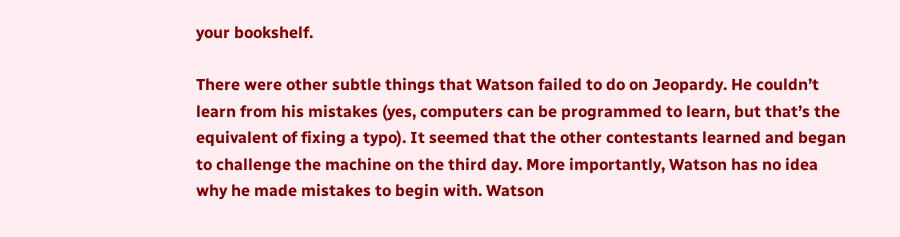your bookshelf.

There were other subtle things that Watson failed to do on Jeopardy. He couldn’t learn from his mistakes (yes, computers can be programmed to learn, but that’s the equivalent of fixing a typo). It seemed that the other contestants learned and began to challenge the machine on the third day. More importantly, Watson has no idea why he made mistakes to begin with. Watson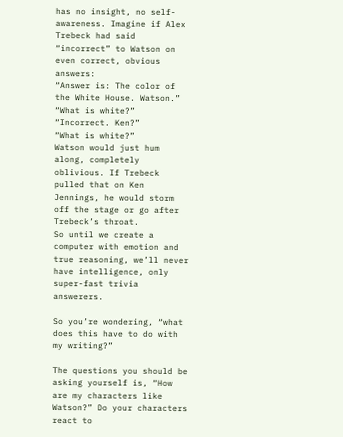has no insight, no self-awareness. Imagine if Alex Trebeck had said “incorrect” to Watson on even correct, obvious answers:
“Answer is: The color of the White House. Watson.”
“What is white?”
“Incorrect. Ken?”
“What is white?”
Watson would just hum along, completely oblivious. If Trebeck pulled that on Ken Jennings, he would storm off the stage or go after Trebeck’s throat.
So until we create a computer with emotion and true reasoning, we’ll never have intelligence, only super-fast trivia answerers.

So you’re wondering, “what does this have to do with my writing?”

The questions you should be asking yourself is, “How are my characters like Watson?” Do your characters react to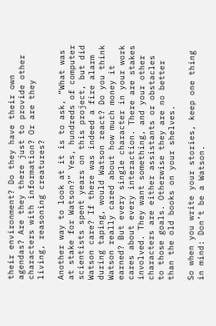their environment? Do they have their own agendas? Are they there just to provide other characters with information? Or are they living, reasoning creatures?

Another way to look at it is to ask, “What was at stake for Watson?” Yes, hundreds of computer scientists spent years on this project, but did Watson care? If there was indeed a fire alarm during taping, would Watson react? Do you think Watson really cared about how much money it earned? But every single character in your work cares about every interaction. There are stakes involved. They want something, and your other characters are either assistants or obstacles to those goals. Otherwise they are no better than the old books on your shelves.

So when you write your stories, keep one thing in mind: Don’t be a Watson.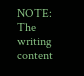NOTE: The writing content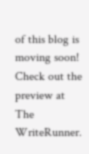of this blog is moving soon! Check out the preview at The WriteRunner.